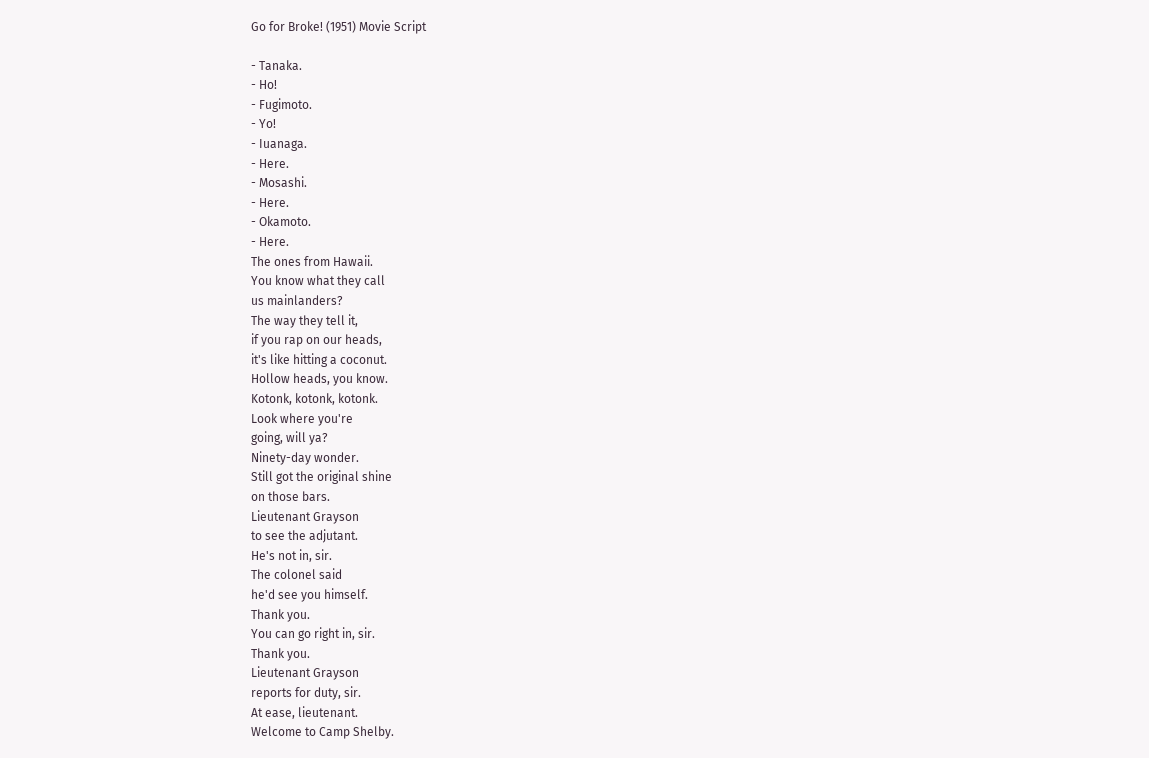Go for Broke! (1951) Movie Script

- Tanaka.
- Ho!
- Fugimoto.
- Yo!
- Iuanaga.
- Here.
- Mosashi.
- Here.
- Okamoto.
- Here.
The ones from Hawaii.
You know what they call
us mainlanders?
The way they tell it,
if you rap on our heads,
it's like hitting a coconut.
Hollow heads, you know.
Kotonk, kotonk, kotonk.
Look where you're
going, will ya?
Ninety-day wonder.
Still got the original shine
on those bars.
Lieutenant Grayson
to see the adjutant.
He's not in, sir.
The colonel said
he'd see you himself.
Thank you.
You can go right in, sir.
Thank you.
Lieutenant Grayson
reports for duty, sir.
At ease, lieutenant.
Welcome to Camp Shelby.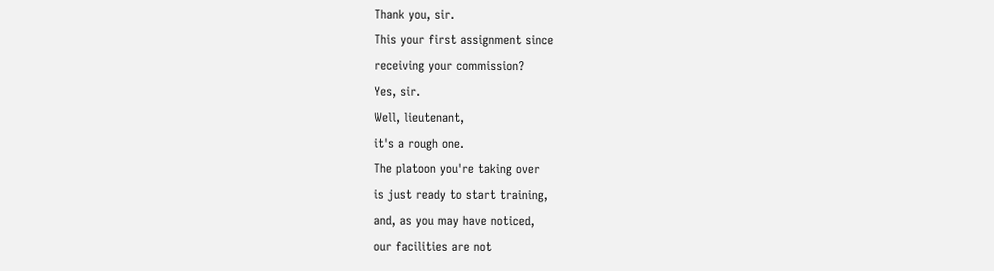Thank you, sir.
This your first assignment since
receiving your commission?
Yes, sir.
Well, lieutenant,
it's a rough one.
The platoon you're taking over
is just ready to start training,
and, as you may have noticed,
our facilities are not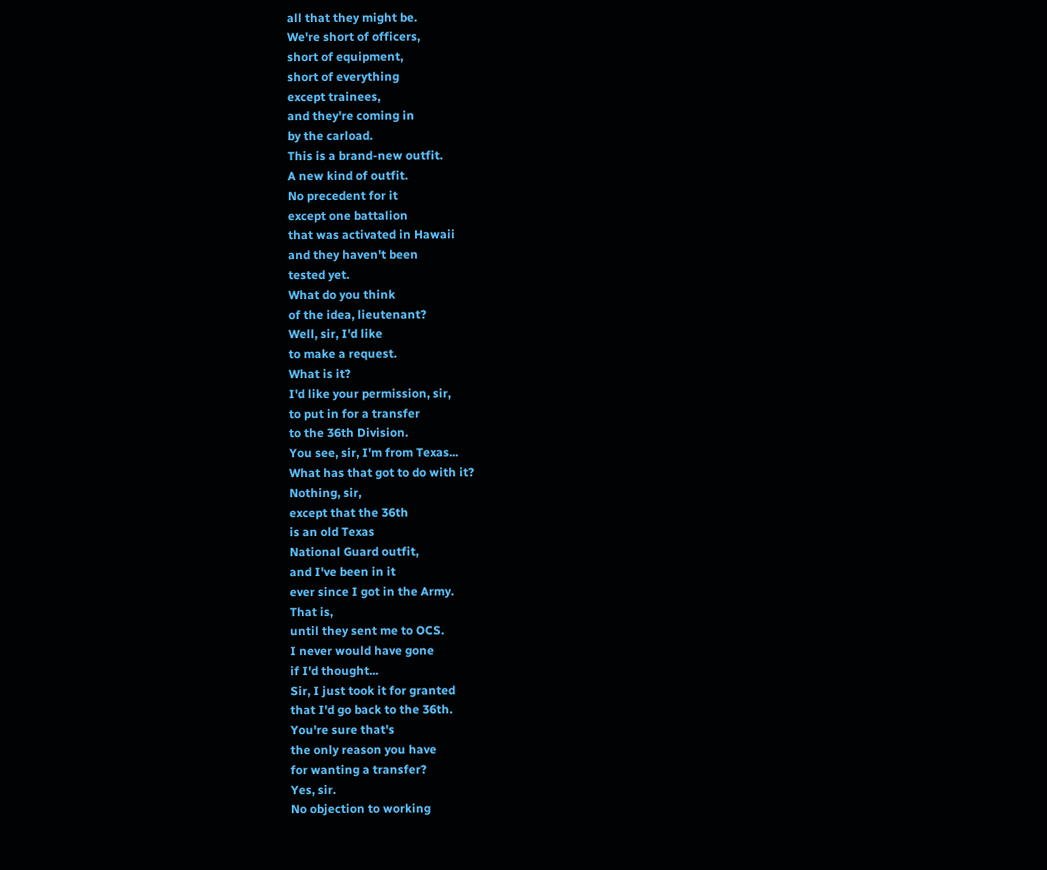all that they might be.
We're short of officers,
short of equipment,
short of everything
except trainees,
and they're coming in
by the carload.
This is a brand-new outfit.
A new kind of outfit.
No precedent for it
except one battalion
that was activated in Hawaii
and they haven't been
tested yet.
What do you think
of the idea, lieutenant?
Well, sir, I'd like
to make a request.
What is it?
I'd like your permission, sir,
to put in for a transfer
to the 36th Division.
You see, sir, I'm from Texas...
What has that got to do with it?
Nothing, sir,
except that the 36th
is an old Texas
National Guard outfit,
and I've been in it
ever since I got in the Army.
That is,
until they sent me to OCS.
I never would have gone
if I'd thought...
Sir, I just took it for granted
that I'd go back to the 36th.
You're sure that's
the only reason you have
for wanting a transfer?
Yes, sir.
No objection to working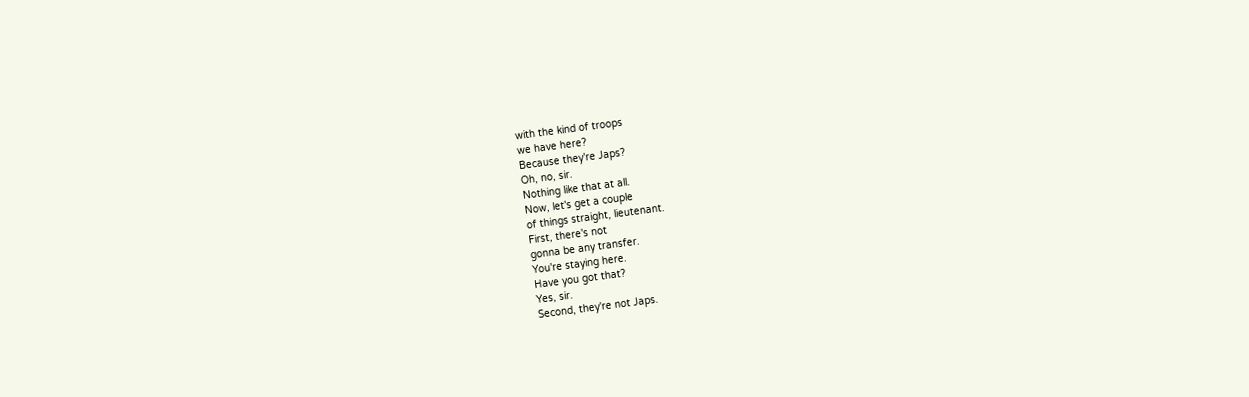with the kind of troops
we have here?
Because they're Japs?
Oh, no, sir.
Nothing like that at all.
Now, let's get a couple
of things straight, lieutenant.
First, there's not
gonna be any transfer.
You're staying here.
Have you got that?
Yes, sir.
Second, they're not Japs.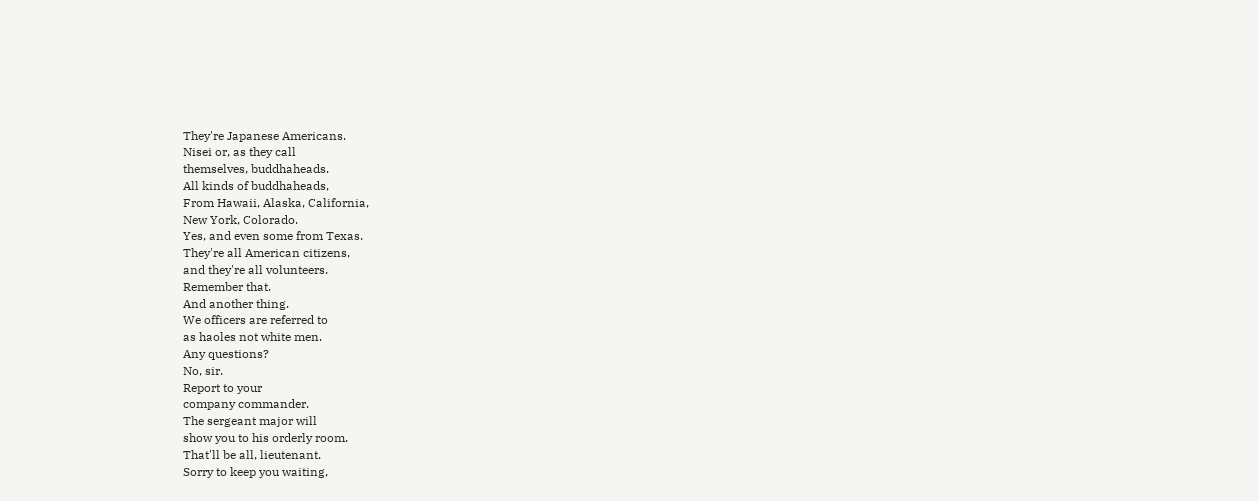They're Japanese Americans.
Nisei or, as they call
themselves, buddhaheads.
All kinds of buddhaheads,
From Hawaii, Alaska, California,
New York, Colorado.
Yes, and even some from Texas.
They're all American citizens,
and they're all volunteers.
Remember that.
And another thing.
We officers are referred to
as haoles not white men.
Any questions?
No, sir.
Report to your
company commander.
The sergeant major will
show you to his orderly room.
That'll be all, lieutenant.
Sorry to keep you waiting,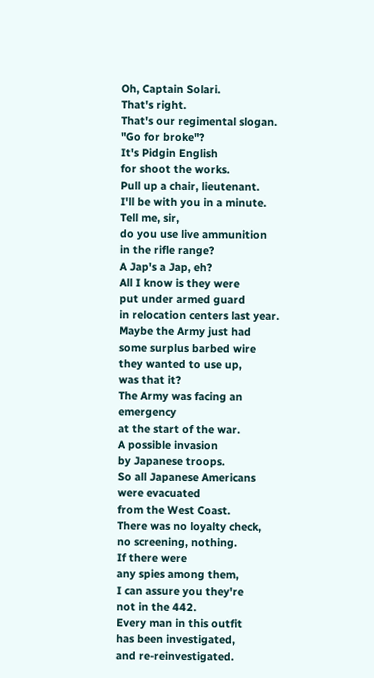Oh, Captain Solari.
That's right.
That's our regimental slogan.
"Go for broke"?
It's Pidgin English
for shoot the works.
Pull up a chair, lieutenant.
I'll be with you in a minute.
Tell me, sir,
do you use live ammunition
in the rifle range?
A Jap's a Jap, eh?
All I know is they were
put under armed guard
in relocation centers last year.
Maybe the Army just had
some surplus barbed wire
they wanted to use up,
was that it?
The Army was facing an emergency
at the start of the war.
A possible invasion
by Japanese troops.
So all Japanese Americans
were evacuated
from the West Coast.
There was no loyalty check,
no screening, nothing.
If there were
any spies among them,
I can assure you they're
not in the 442.
Every man in this outfit
has been investigated,
and re-reinvestigated.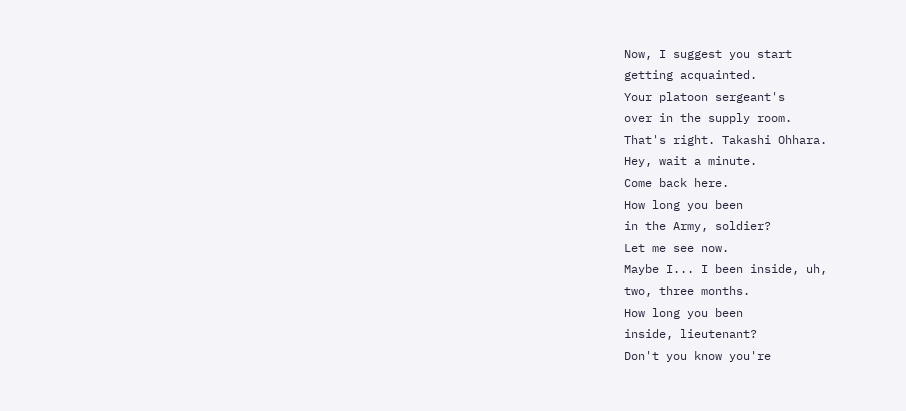Now, I suggest you start
getting acquainted.
Your platoon sergeant's
over in the supply room.
That's right. Takashi Ohhara.
Hey, wait a minute.
Come back here.
How long you been
in the Army, soldier?
Let me see now.
Maybe I... I been inside, uh,
two, three months.
How long you been
inside, lieutenant?
Don't you know you're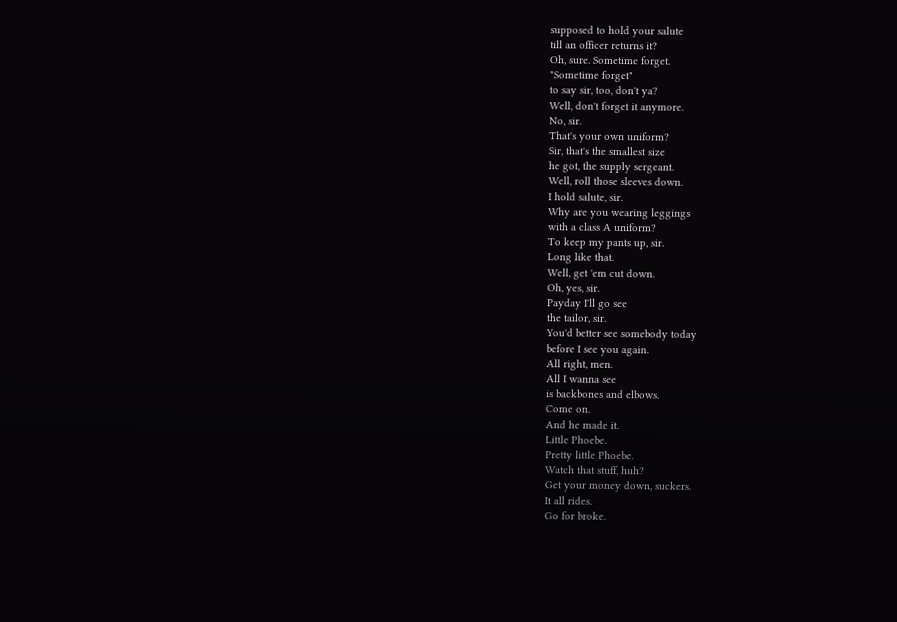supposed to hold your salute
till an officer returns it?
Oh, sure. Sometime forget.
"Sometime forget"
to say sir, too, don't ya?
Well, don't forget it anymore.
No, sir.
That's your own uniform?
Sir, that's the smallest size
he got, the supply sergeant.
Well, roll those sleeves down.
I hold salute, sir.
Why are you wearing leggings
with a class A uniform?
To keep my pants up, sir.
Long like that.
Well, get 'em cut down.
Oh, yes, sir.
Payday I'll go see
the tailor, sir.
You'd better see somebody today
before I see you again.
All right, men.
All I wanna see
is backbones and elbows.
Come on.
And he made it.
Little Phoebe.
Pretty little Phoebe.
Watch that stuff, huh?
Get your money down, suckers.
It all rides.
Go for broke.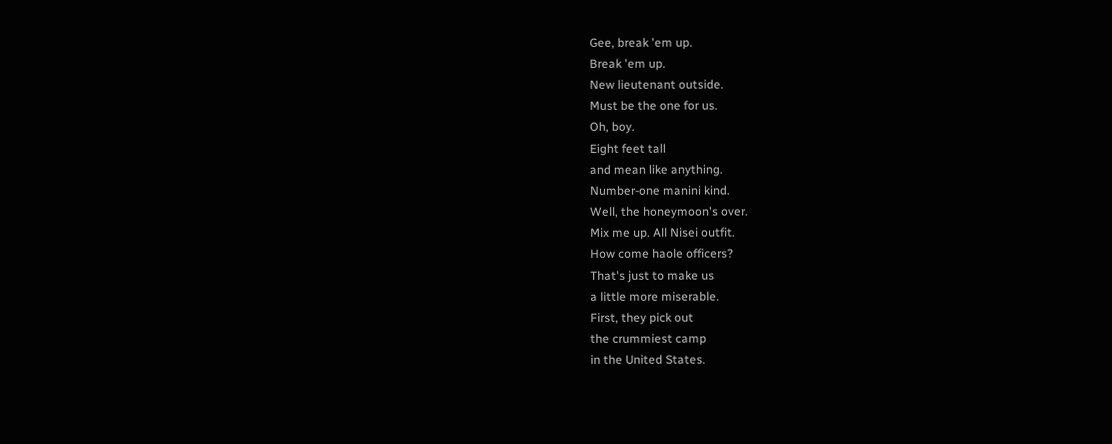Gee, break 'em up.
Break 'em up.
New lieutenant outside.
Must be the one for us.
Oh, boy.
Eight feet tall
and mean like anything.
Number-one manini kind.
Well, the honeymoon's over.
Mix me up. All Nisei outfit.
How come haole officers?
That's just to make us
a little more miserable.
First, they pick out
the crummiest camp
in the United States.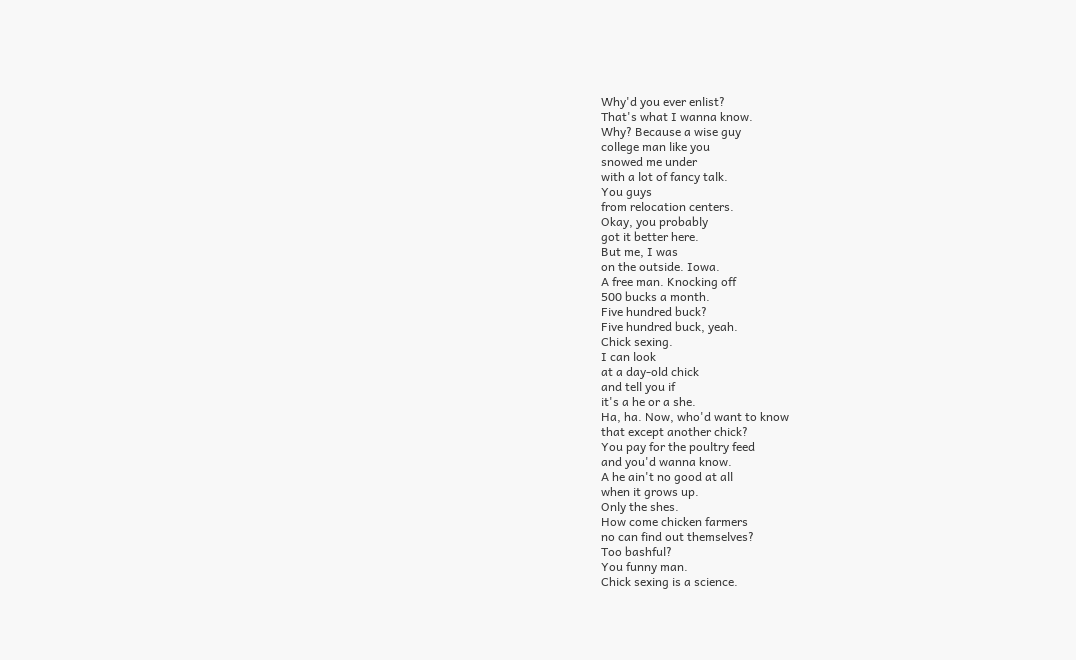Why'd you ever enlist?
That's what I wanna know.
Why? Because a wise guy
college man like you
snowed me under
with a lot of fancy talk.
You guys
from relocation centers.
Okay, you probably
got it better here.
But me, I was
on the outside. Iowa.
A free man. Knocking off
500 bucks a month.
Five hundred buck?
Five hundred buck, yeah.
Chick sexing.
I can look
at a day-old chick
and tell you if
it's a he or a she.
Ha, ha. Now, who'd want to know
that except another chick?
You pay for the poultry feed
and you'd wanna know.
A he ain't no good at all
when it grows up.
Only the shes.
How come chicken farmers
no can find out themselves?
Too bashful?
You funny man.
Chick sexing is a science.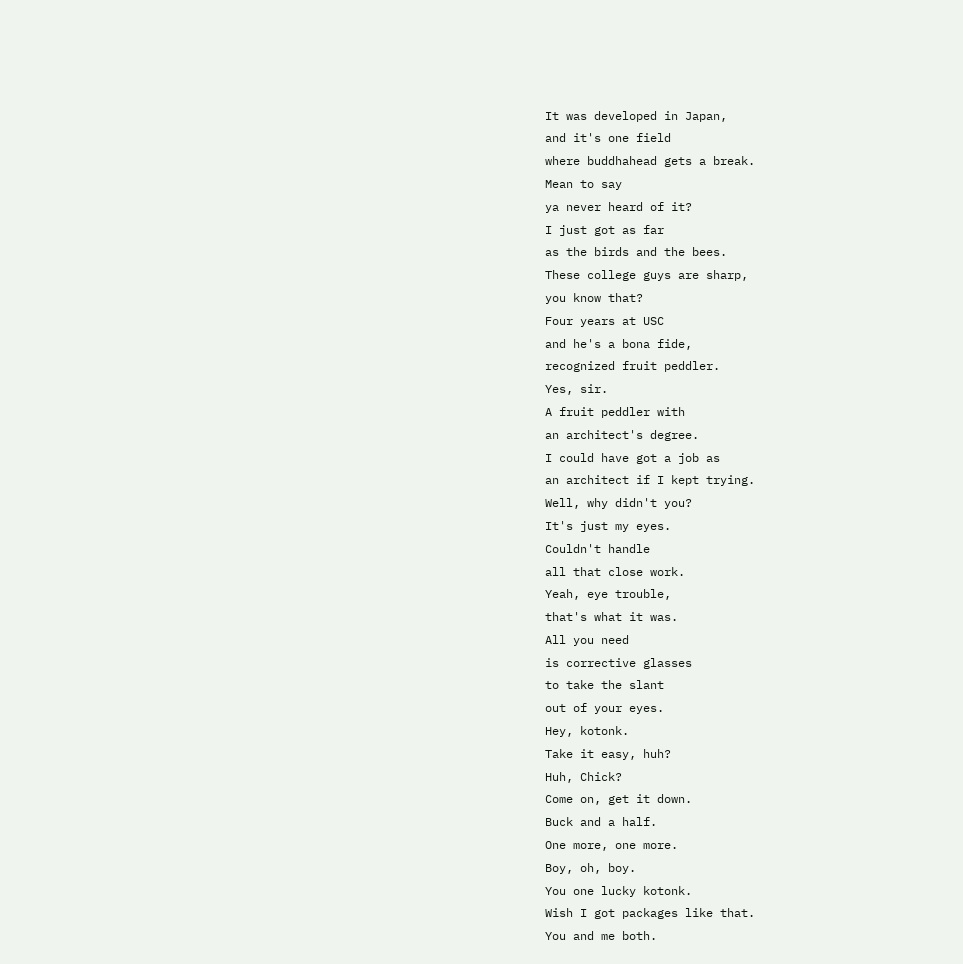It was developed in Japan,
and it's one field
where buddhahead gets a break.
Mean to say
ya never heard of it?
I just got as far
as the birds and the bees.
These college guys are sharp,
you know that?
Four years at USC
and he's a bona fide,
recognized fruit peddler.
Yes, sir.
A fruit peddler with
an architect's degree.
I could have got a job as
an architect if I kept trying.
Well, why didn't you?
It's just my eyes.
Couldn't handle
all that close work.
Yeah, eye trouble,
that's what it was.
All you need
is corrective glasses
to take the slant
out of your eyes.
Hey, kotonk.
Take it easy, huh?
Huh, Chick?
Come on, get it down.
Buck and a half.
One more, one more.
Boy, oh, boy.
You one lucky kotonk.
Wish I got packages like that.
You and me both.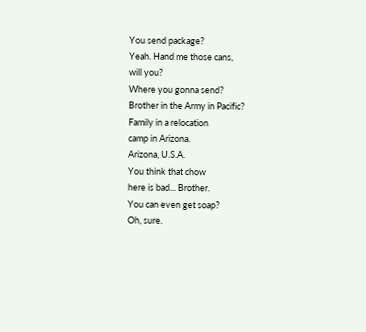You send package?
Yeah. Hand me those cans,
will you?
Where you gonna send?
Brother in the Army in Pacific?
Family in a relocation
camp in Arizona.
Arizona, U.S.A.
You think that chow
here is bad... Brother.
You can even get soap?
Oh, sure.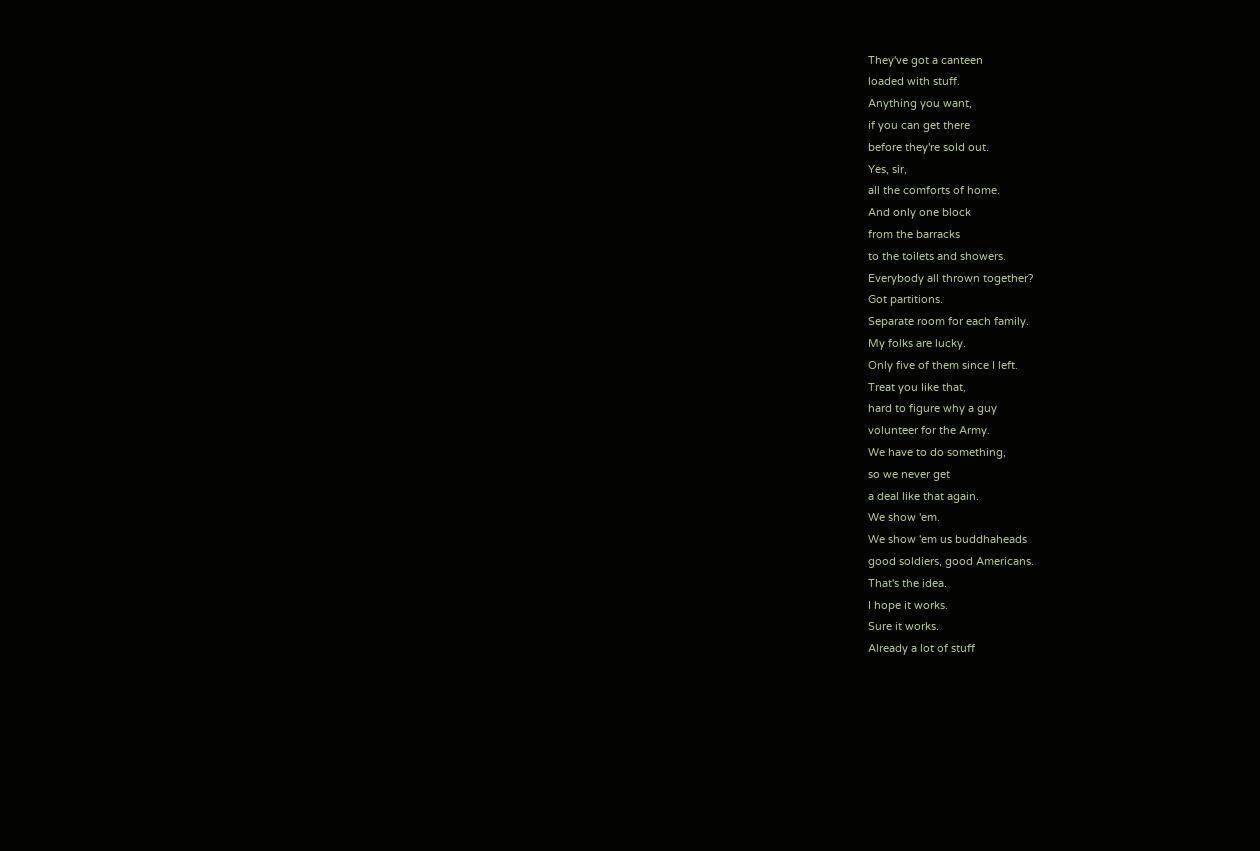They've got a canteen
loaded with stuff.
Anything you want,
if you can get there
before they're sold out.
Yes, sir,
all the comforts of home.
And only one block
from the barracks
to the toilets and showers.
Everybody all thrown together?
Got partitions.
Separate room for each family.
My folks are lucky.
Only five of them since I left.
Treat you like that,
hard to figure why a guy
volunteer for the Army.
We have to do something,
so we never get
a deal like that again.
We show 'em.
We show 'em us buddhaheads
good soldiers, good Americans.
That's the idea.
I hope it works.
Sure it works.
Already a lot of stuff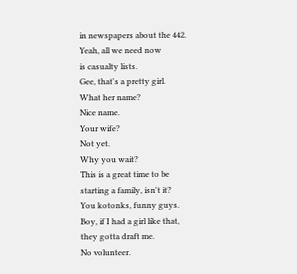in newspapers about the 442.
Yeah, all we need now
is casualty lists.
Gee, that's a pretty girl.
What her name?
Nice name.
Your wife?
Not yet.
Why you wait?
This is a great time to be
starting a family, isn't it?
You kotonks, funny guys.
Boy, if I had a girl like that,
they gotta draft me.
No volunteer.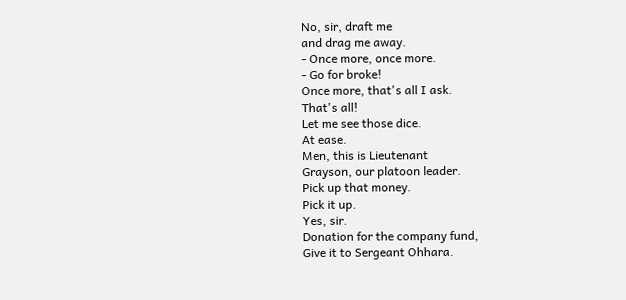No, sir, draft me
and drag me away.
- Once more, once more.
- Go for broke!
Once more, that's all I ask.
That's all!
Let me see those dice.
At ease.
Men, this is Lieutenant
Grayson, our platoon leader.
Pick up that money.
Pick it up.
Yes, sir.
Donation for the company fund,
Give it to Sergeant Ohhara.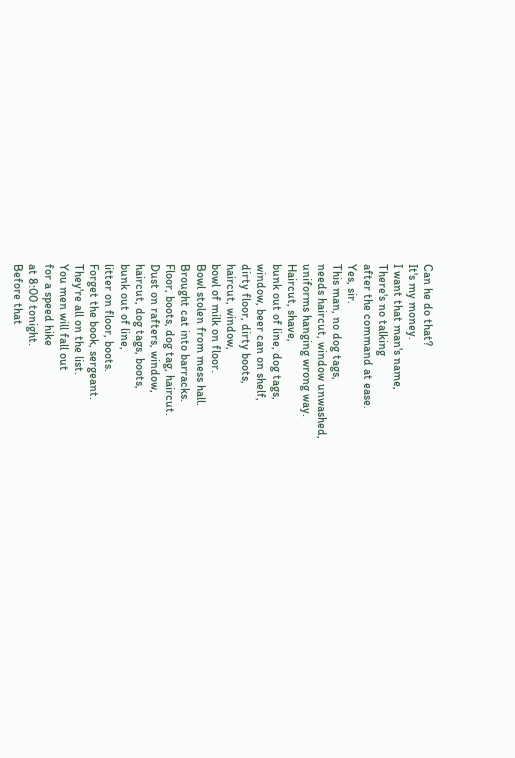Can he do that?
It's my money.
I want that man's name,
There's no talking
after the command at ease.
Yes, sir.
This man, no dog tags,
needs haircut, window unwashed,
uniforms hanging wrong way.
Haircut, shave,
bunk out of line, dog tags,
window, beer can on shelf,
dirty floor, dirty boots,
haircut, window,
bowl of milk on floor.
Bowl stolen from mess hall.
Brought cat into barracks.
Floor, boots, dog tag, haircut.
Dust on rafters, window,
haircut, dog tags, boots,
bunk out of line,
litter on floor, boots.
Forget the book, sergeant.
They're all on the list.
You men will fall out
for a speed hike
at 8:00 tonight.
Before that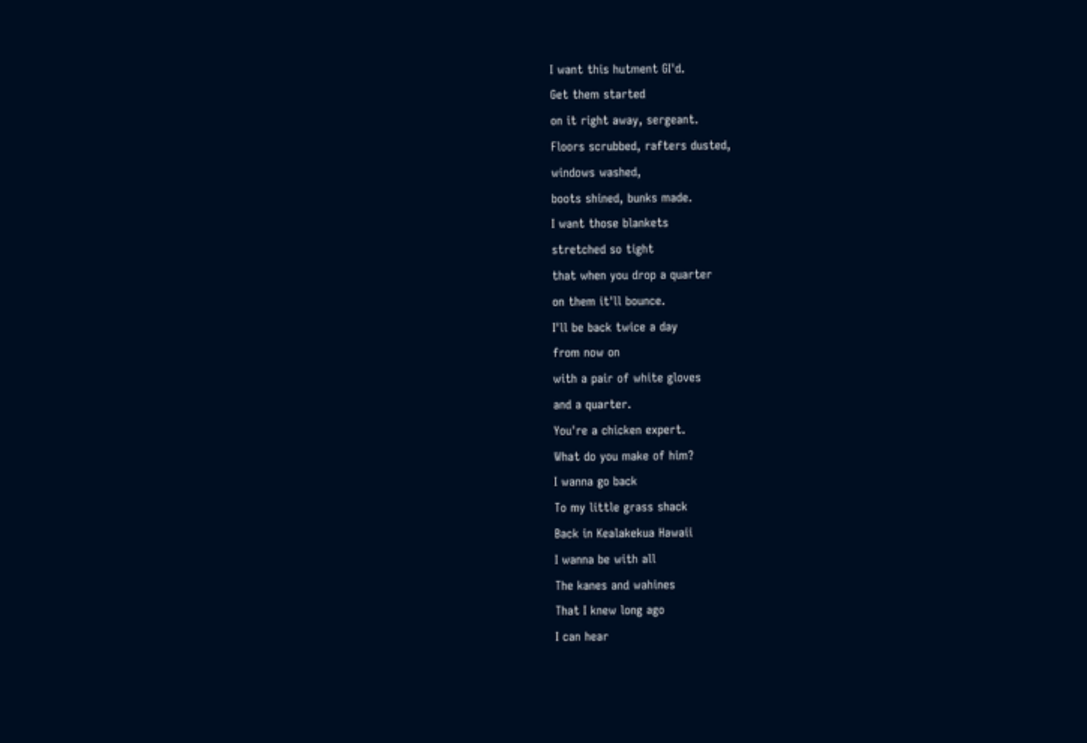I want this hutment GI'd.
Get them started
on it right away, sergeant.
Floors scrubbed, rafters dusted,
windows washed,
boots shined, bunks made.
I want those blankets
stretched so tight
that when you drop a quarter
on them it'll bounce.
I'll be back twice a day
from now on
with a pair of white gloves
and a quarter.
You're a chicken expert.
What do you make of him?
I wanna go back
To my little grass shack
Back in Kealakekua Hawaii
I wanna be with all
The kanes and wahines
That I knew long ago
I can hear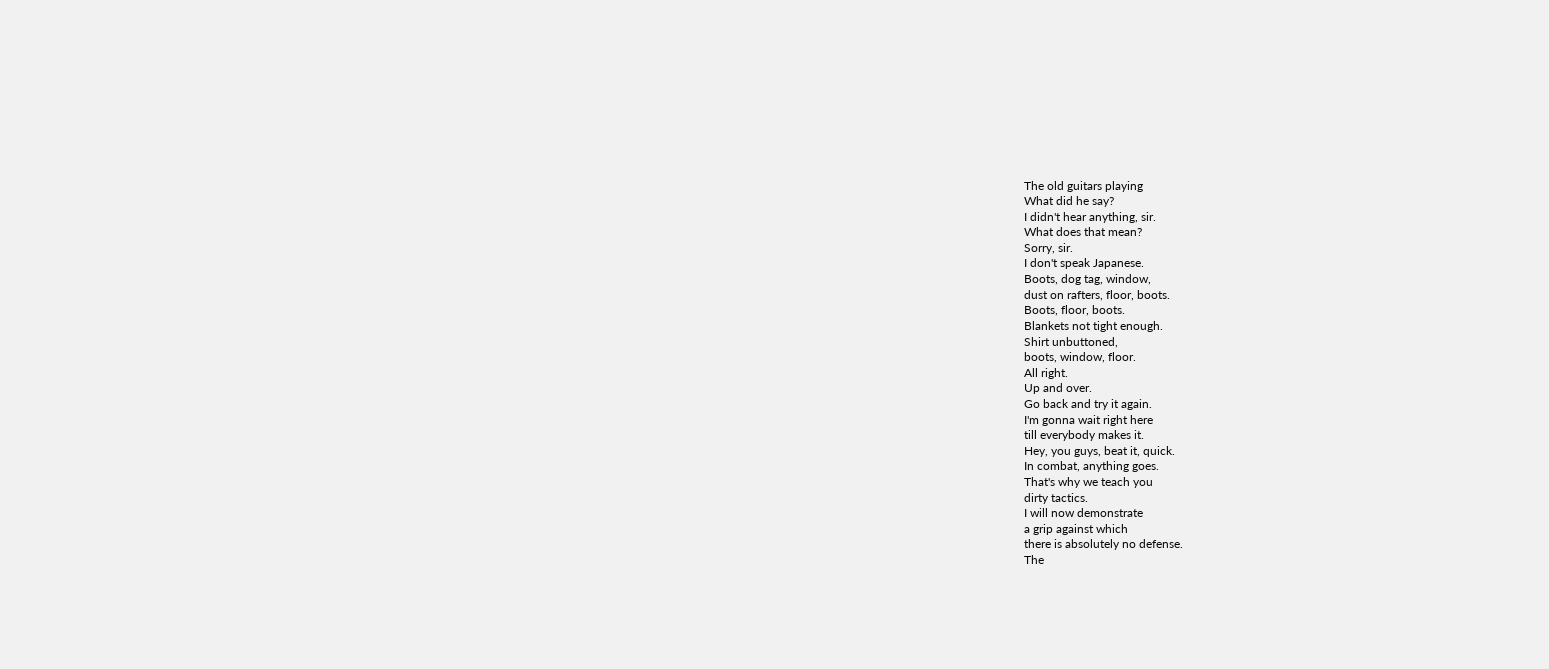The old guitars playing
What did he say?
I didn't hear anything, sir.
What does that mean?
Sorry, sir.
I don't speak Japanese.
Boots, dog tag, window,
dust on rafters, floor, boots.
Boots, floor, boots.
Blankets not tight enough.
Shirt unbuttoned,
boots, window, floor.
All right.
Up and over.
Go back and try it again.
I'm gonna wait right here
till everybody makes it.
Hey, you guys, beat it, quick.
In combat, anything goes.
That's why we teach you
dirty tactics.
I will now demonstrate
a grip against which
there is absolutely no defense.
The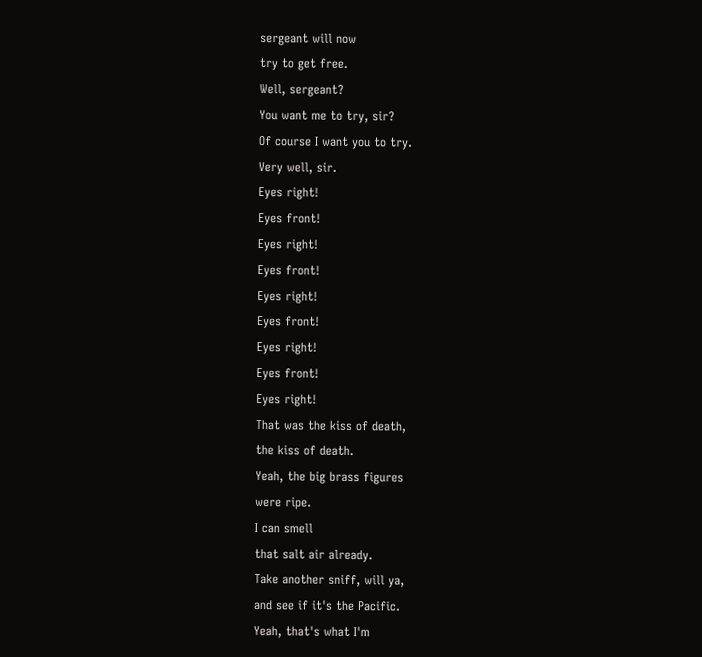sergeant will now
try to get free.
Well, sergeant?
You want me to try, sir?
Of course I want you to try.
Very well, sir.
Eyes right!
Eyes front!
Eyes right!
Eyes front!
Eyes right!
Eyes front!
Eyes right!
Eyes front!
Eyes right!
That was the kiss of death,
the kiss of death.
Yeah, the big brass figures
were ripe.
I can smell
that salt air already.
Take another sniff, will ya,
and see if it's the Pacific.
Yeah, that's what I'm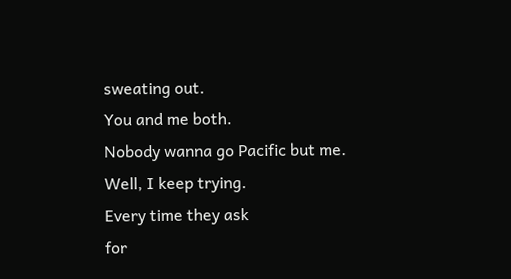sweating out.
You and me both.
Nobody wanna go Pacific but me.
Well, I keep trying.
Every time they ask
for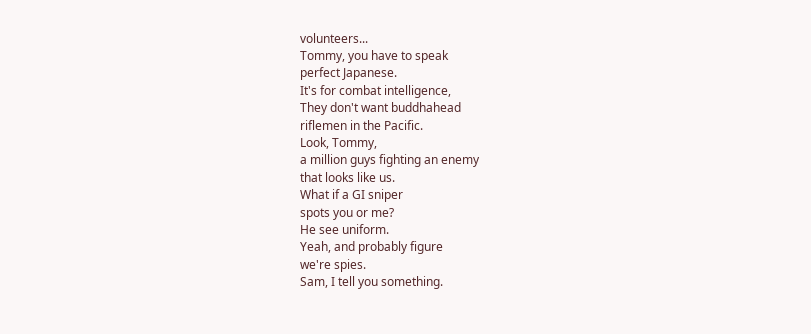volunteers...
Tommy, you have to speak
perfect Japanese.
It's for combat intelligence,
They don't want buddhahead
riflemen in the Pacific.
Look, Tommy,
a million guys fighting an enemy
that looks like us.
What if a GI sniper
spots you or me?
He see uniform.
Yeah, and probably figure
we're spies.
Sam, I tell you something.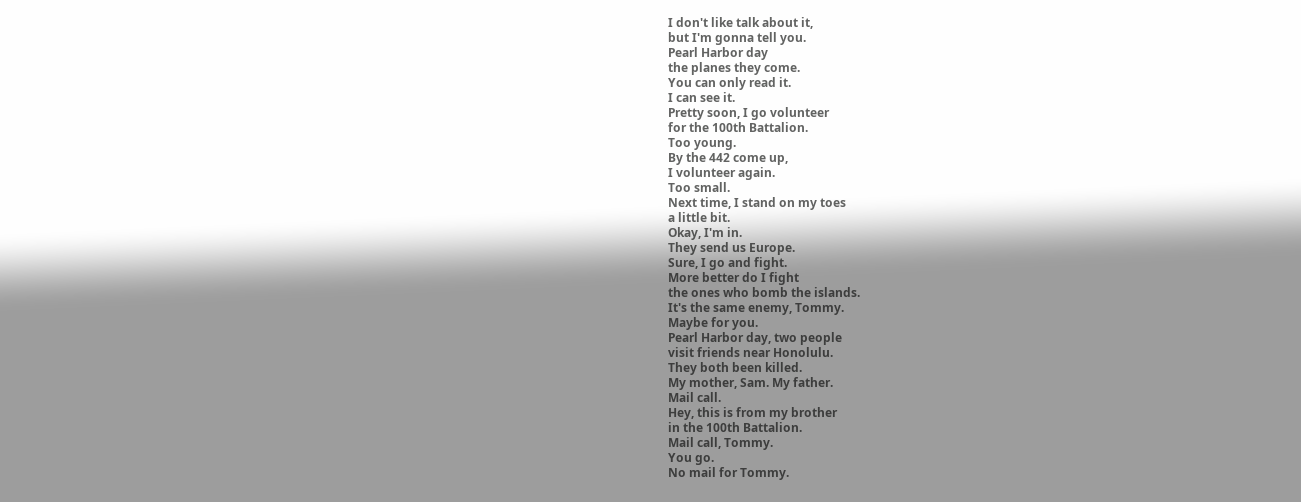I don't like talk about it,
but I'm gonna tell you.
Pearl Harbor day
the planes they come.
You can only read it.
I can see it.
Pretty soon, I go volunteer
for the 100th Battalion.
Too young.
By the 442 come up,
I volunteer again.
Too small.
Next time, I stand on my toes
a little bit.
Okay, I'm in.
They send us Europe.
Sure, I go and fight.
More better do I fight
the ones who bomb the islands.
It's the same enemy, Tommy.
Maybe for you.
Pearl Harbor day, two people
visit friends near Honolulu.
They both been killed.
My mother, Sam. My father.
Mail call.
Hey, this is from my brother
in the 100th Battalion.
Mail call, Tommy.
You go.
No mail for Tommy.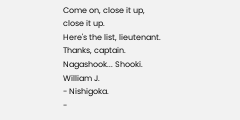Come on, close it up,
close it up.
Here's the list, lieutenant.
Thanks, captain.
Nagashook... Shooki.
William J.
- Nishigoka.
-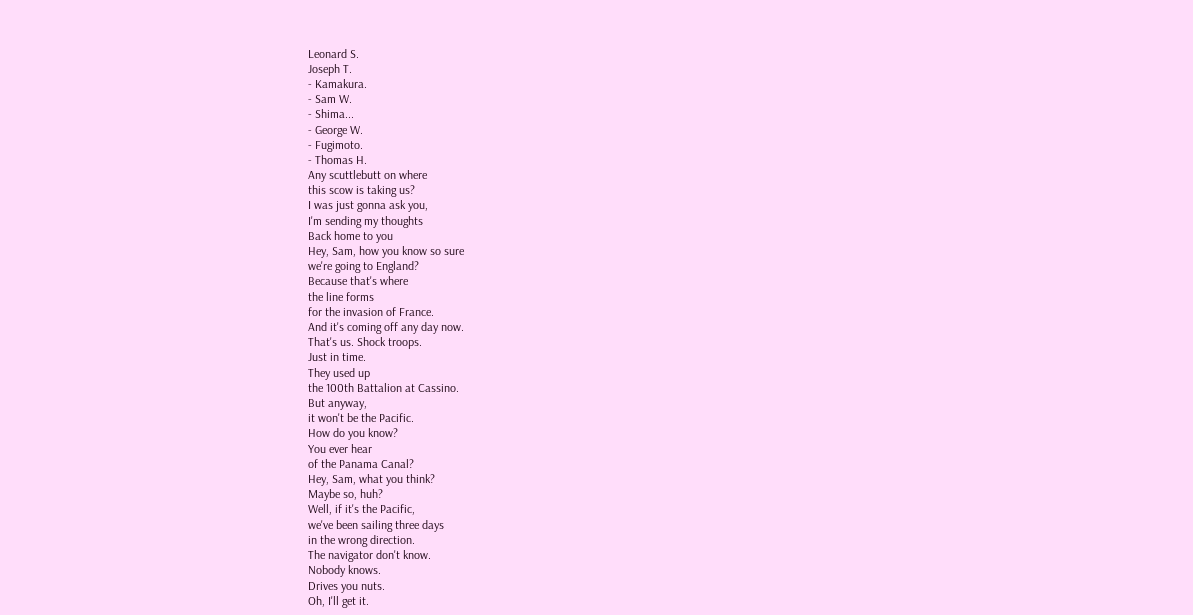Leonard S.
Joseph T.
- Kamakura.
- Sam W.
- Shima...
- George W.
- Fugimoto.
- Thomas H.
Any scuttlebutt on where
this scow is taking us?
I was just gonna ask you,
I'm sending my thoughts
Back home to you
Hey, Sam, how you know so sure
we're going to England?
Because that's where
the line forms
for the invasion of France.
And it's coming off any day now.
That's us. Shock troops.
Just in time.
They used up
the 100th Battalion at Cassino.
But anyway,
it won't be the Pacific.
How do you know?
You ever hear
of the Panama Canal?
Hey, Sam, what you think?
Maybe so, huh?
Well, if it's the Pacific,
we've been sailing three days
in the wrong direction.
The navigator don't know.
Nobody knows.
Drives you nuts.
Oh, I'll get it.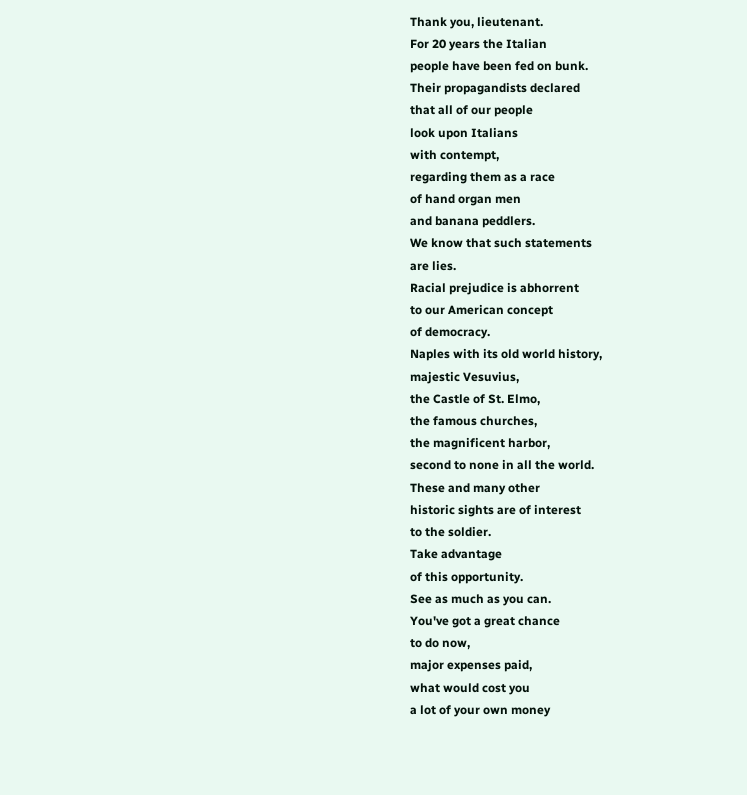Thank you, lieutenant.
For 20 years the Italian
people have been fed on bunk.
Their propagandists declared
that all of our people
look upon Italians
with contempt,
regarding them as a race
of hand organ men
and banana peddlers.
We know that such statements
are lies.
Racial prejudice is abhorrent
to our American concept
of democracy.
Naples with its old world history,
majestic Vesuvius,
the Castle of St. Elmo,
the famous churches,
the magnificent harbor,
second to none in all the world.
These and many other
historic sights are of interest
to the soldier.
Take advantage
of this opportunity.
See as much as you can.
You've got a great chance
to do now,
major expenses paid,
what would cost you
a lot of your own money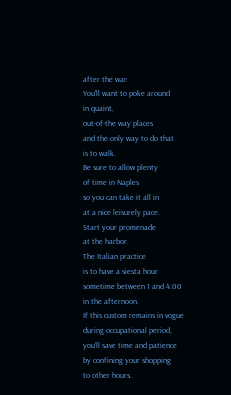after the war.
You'll want to poke around
in quaint,
out-of-the way places
and the only way to do that
is to walk.
Be sure to allow plenty
of time in Naples
so you can take it all in
at a nice leisurely pace.
Start your promenade
at the harbor.
The Italian practice
is to have a siesta hour
sometime between 1 and 4:00
in the afternoon.
If this custom remains in vogue
during occupational period,
you'll save time and patience
by confining your shopping
to other hours.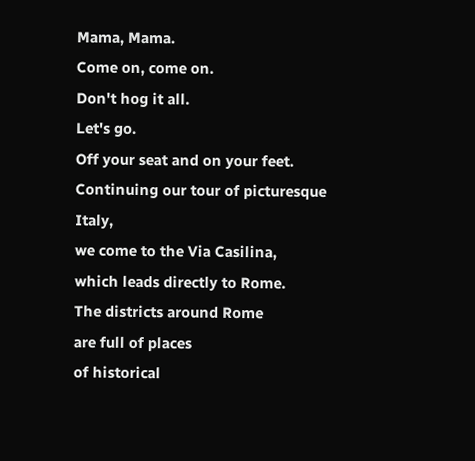Mama, Mama.
Come on, come on.
Don't hog it all.
Let's go.
Off your seat and on your feet.
Continuing our tour of picturesque Italy,
we come to the Via Casilina,
which leads directly to Rome.
The districts around Rome
are full of places
of historical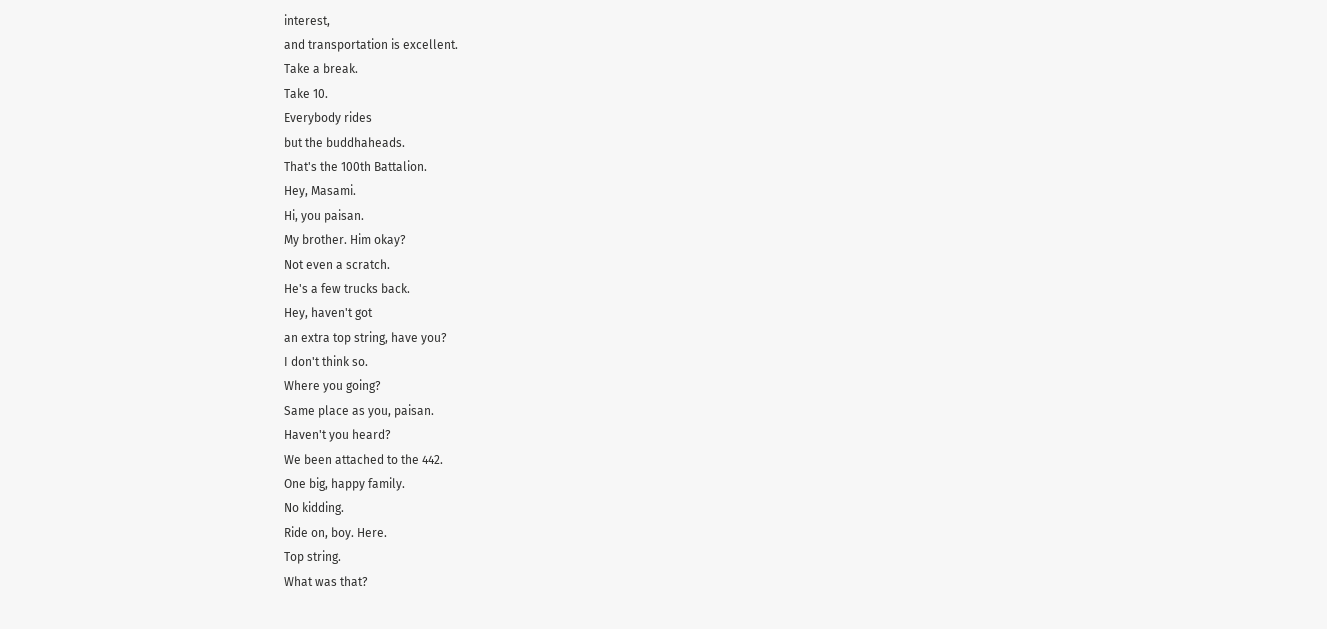interest,
and transportation is excellent.
Take a break.
Take 10.
Everybody rides
but the buddhaheads.
That's the 100th Battalion.
Hey, Masami.
Hi, you paisan.
My brother. Him okay?
Not even a scratch.
He's a few trucks back.
Hey, haven't got
an extra top string, have you?
I don't think so.
Where you going?
Same place as you, paisan.
Haven't you heard?
We been attached to the 442.
One big, happy family.
No kidding.
Ride on, boy. Here.
Top string.
What was that?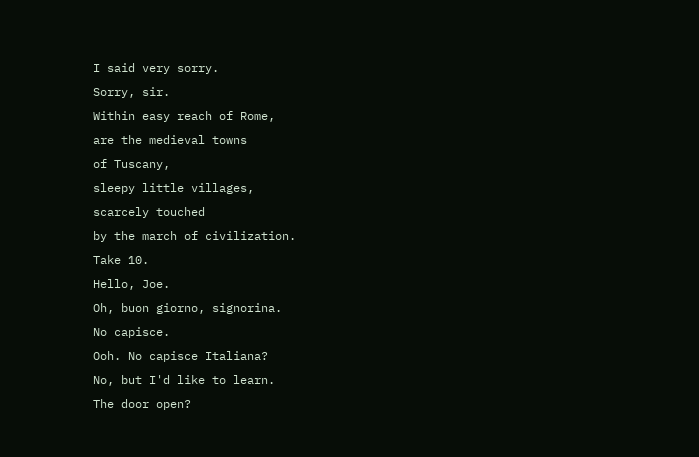I said very sorry.
Sorry, sir.
Within easy reach of Rome,
are the medieval towns
of Tuscany,
sleepy little villages,
scarcely touched
by the march of civilization.
Take 10.
Hello, Joe.
Oh, buon giorno, signorina.
No capisce.
Ooh. No capisce Italiana?
No, but I'd like to learn.
The door open?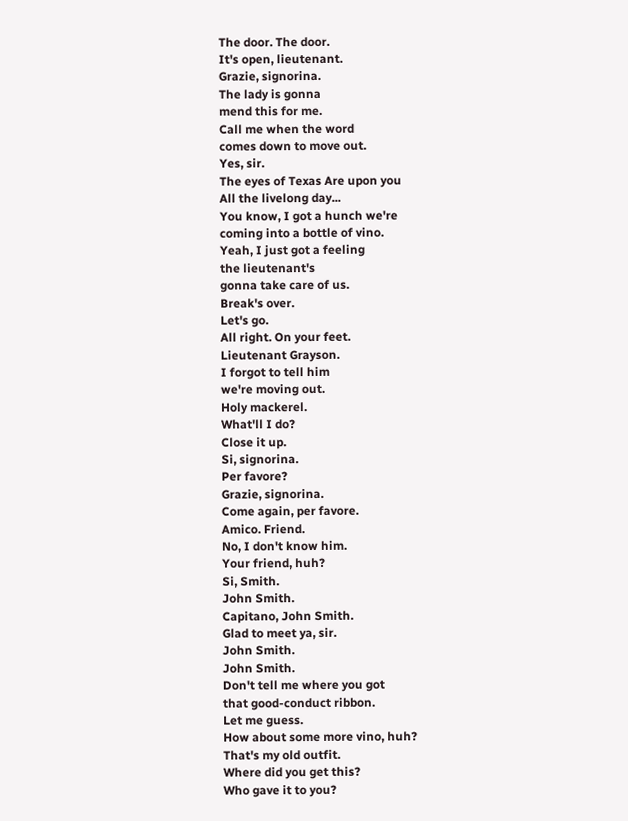The door. The door.
It's open, lieutenant.
Grazie, signorina.
The lady is gonna
mend this for me.
Call me when the word
comes down to move out.
Yes, sir.
The eyes of Texas Are upon you
All the livelong day...
You know, I got a hunch we're
coming into a bottle of vino.
Yeah, I just got a feeling
the lieutenant's
gonna take care of us.
Break's over.
Let's go.
All right. On your feet.
Lieutenant Grayson.
I forgot to tell him
we're moving out.
Holy mackerel.
What'll I do?
Close it up.
Si, signorina.
Per favore?
Grazie, signorina.
Come again, per favore.
Amico. Friend.
No, I don't know him.
Your friend, huh?
Si, Smith.
John Smith.
Capitano, John Smith.
Glad to meet ya, sir.
John Smith.
John Smith.
Don't tell me where you got
that good-conduct ribbon.
Let me guess.
How about some more vino, huh?
That's my old outfit.
Where did you get this?
Who gave it to you?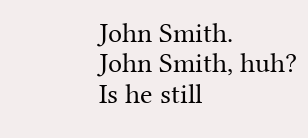John Smith.
John Smith, huh?
Is he still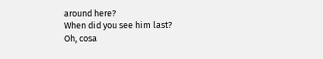around here?
When did you see him last?
Oh, cosa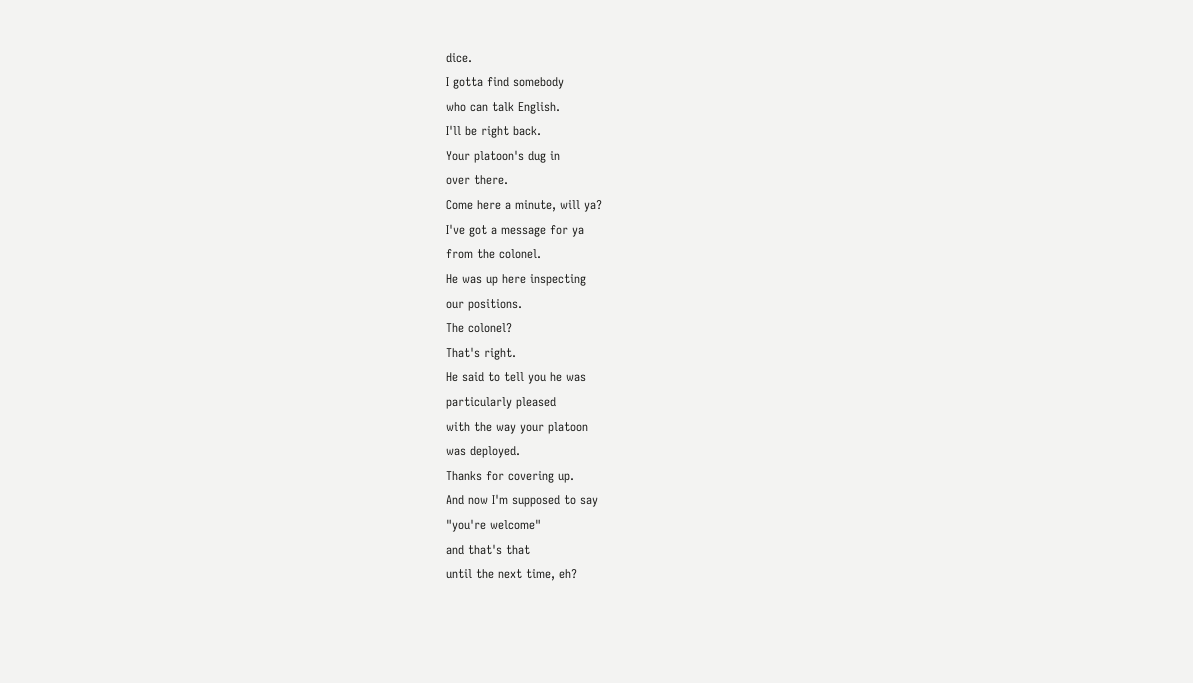dice.
I gotta find somebody
who can talk English.
I'll be right back.
Your platoon's dug in
over there.
Come here a minute, will ya?
I've got a message for ya
from the colonel.
He was up here inspecting
our positions.
The colonel?
That's right.
He said to tell you he was
particularly pleased
with the way your platoon
was deployed.
Thanks for covering up.
And now I'm supposed to say
"you're welcome"
and that's that
until the next time, eh?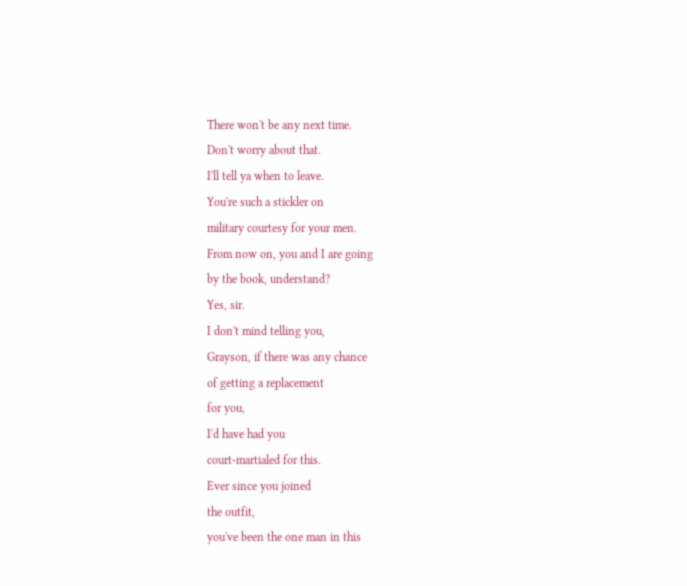There won't be any next time.
Don't worry about that.
I'll tell ya when to leave.
You're such a stickler on
military courtesy for your men.
From now on, you and I are going
by the book, understand?
Yes, sir.
I don't mind telling you,
Grayson, if there was any chance
of getting a replacement
for you,
I'd have had you
court-martialed for this.
Ever since you joined
the outfit,
you've been the one man in this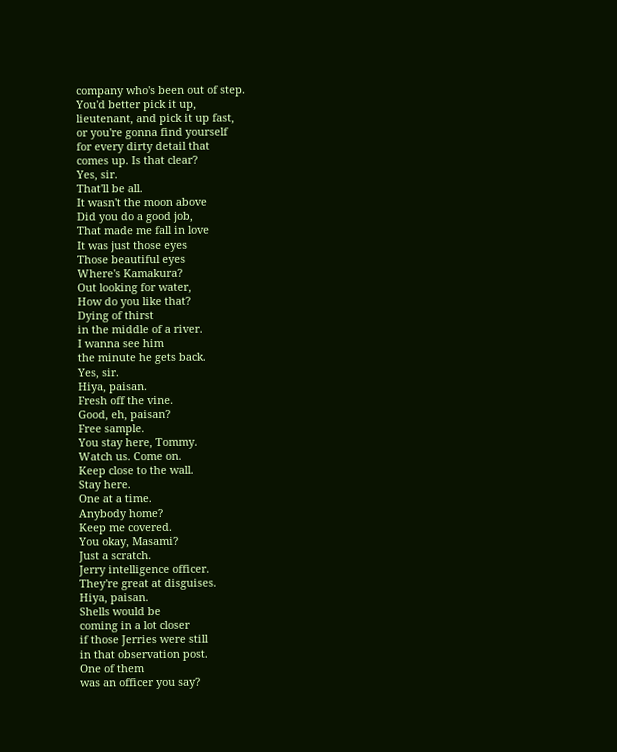company who's been out of step.
You'd better pick it up,
lieutenant, and pick it up fast,
or you're gonna find yourself
for every dirty detail that
comes up. Is that clear?
Yes, sir.
That'll be all.
It wasn't the moon above
Did you do a good job,
That made me fall in love
It was just those eyes
Those beautiful eyes
Where's Kamakura?
Out looking for water,
How do you like that?
Dying of thirst
in the middle of a river.
I wanna see him
the minute he gets back.
Yes, sir.
Hiya, paisan.
Fresh off the vine.
Good, eh, paisan?
Free sample.
You stay here, Tommy.
Watch us. Come on.
Keep close to the wall.
Stay here.
One at a time.
Anybody home?
Keep me covered.
You okay, Masami?
Just a scratch.
Jerry intelligence officer.
They're great at disguises.
Hiya, paisan.
Shells would be
coming in a lot closer
if those Jerries were still
in that observation post.
One of them
was an officer you say?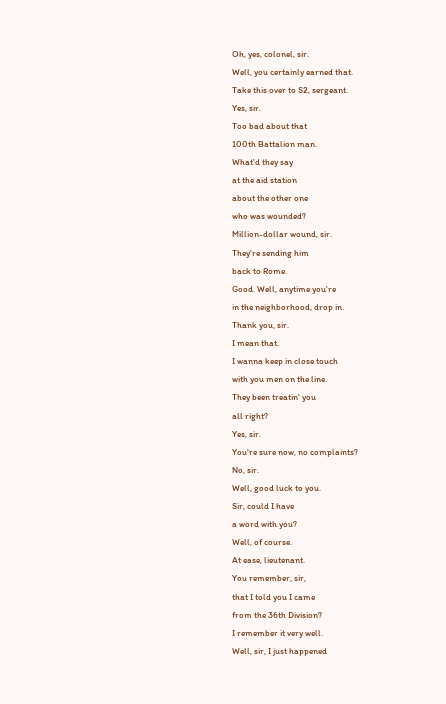Oh, yes, colonel, sir.
Well, you certainly earned that.
Take this over to S2, sergeant.
Yes, sir.
Too bad about that
100th Battalion man.
What'd they say
at the aid station
about the other one
who was wounded?
Million-dollar wound, sir.
They're sending him
back to Rome.
Good. Well, anytime you're
in the neighborhood, drop in.
Thank you, sir.
I mean that.
I wanna keep in close touch
with you men on the line.
They been treatin' you
all right?
Yes, sir.
You're sure now, no complaints?
No, sir.
Well, good luck to you.
Sir, could I have
a word with you?
Well, of course.
At ease, lieutenant.
You remember, sir,
that I told you I came
from the 36th Division?
I remember it very well.
Well, sir, I just happened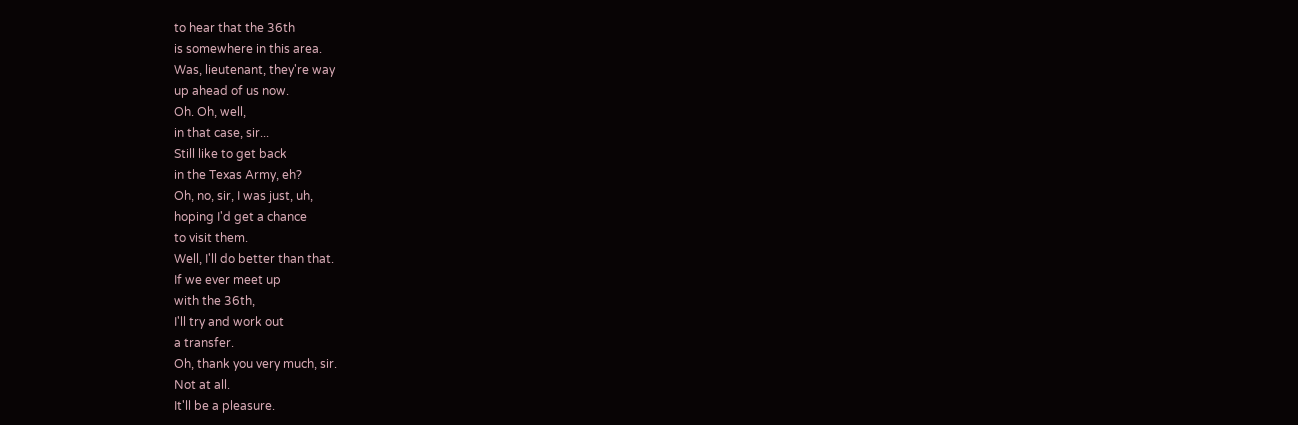to hear that the 36th
is somewhere in this area.
Was, lieutenant, they're way
up ahead of us now.
Oh. Oh, well,
in that case, sir...
Still like to get back
in the Texas Army, eh?
Oh, no, sir, I was just, uh,
hoping I'd get a chance
to visit them.
Well, I'll do better than that.
If we ever meet up
with the 36th,
I'll try and work out
a transfer.
Oh, thank you very much, sir.
Not at all.
It'll be a pleasure.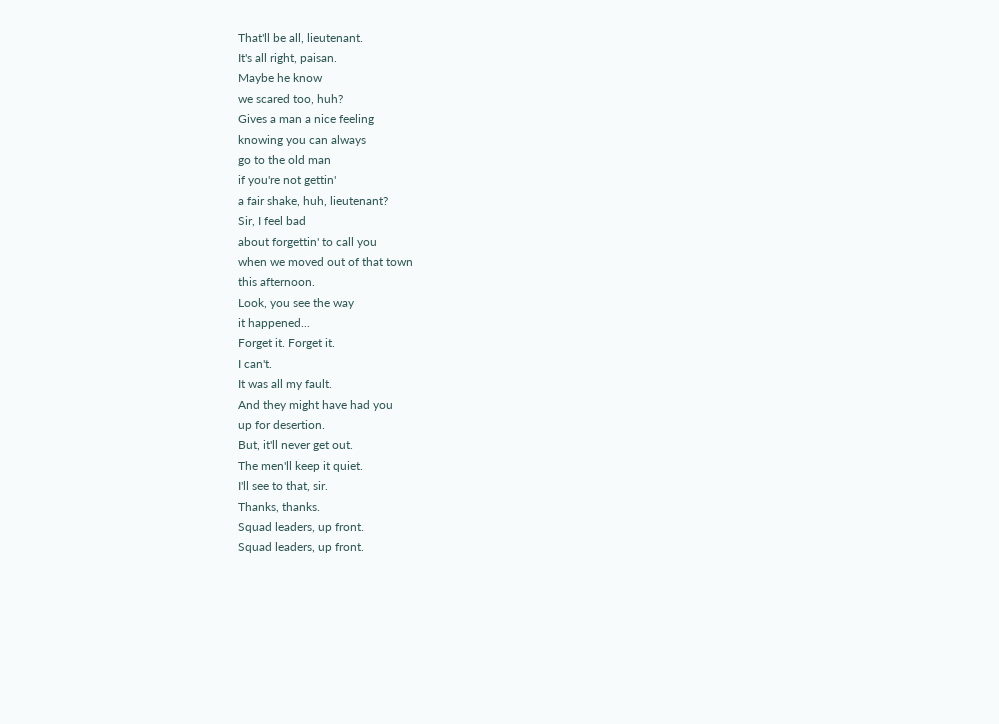That'll be all, lieutenant.
It's all right, paisan.
Maybe he know
we scared too, huh?
Gives a man a nice feeling
knowing you can always
go to the old man
if you're not gettin'
a fair shake, huh, lieutenant?
Sir, I feel bad
about forgettin' to call you
when we moved out of that town
this afternoon.
Look, you see the way
it happened...
Forget it. Forget it.
I can't.
It was all my fault.
And they might have had you
up for desertion.
But, it'll never get out.
The men'll keep it quiet.
I'll see to that, sir.
Thanks, thanks.
Squad leaders, up front.
Squad leaders, up front.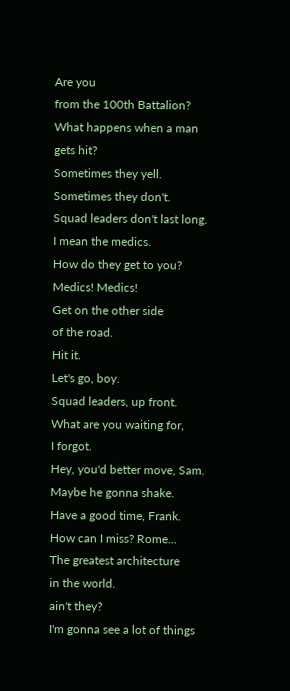Are you
from the 100th Battalion?
What happens when a man
gets hit?
Sometimes they yell.
Sometimes they don't.
Squad leaders don't last long.
I mean the medics.
How do they get to you?
Medics! Medics!
Get on the other side
of the road.
Hit it.
Let's go, boy.
Squad leaders, up front.
What are you waiting for,
I forgot.
Hey, you'd better move, Sam.
Maybe he gonna shake.
Have a good time, Frank.
How can I miss? Rome...
The greatest architecture
in the world.
ain't they?
I'm gonna see a lot of things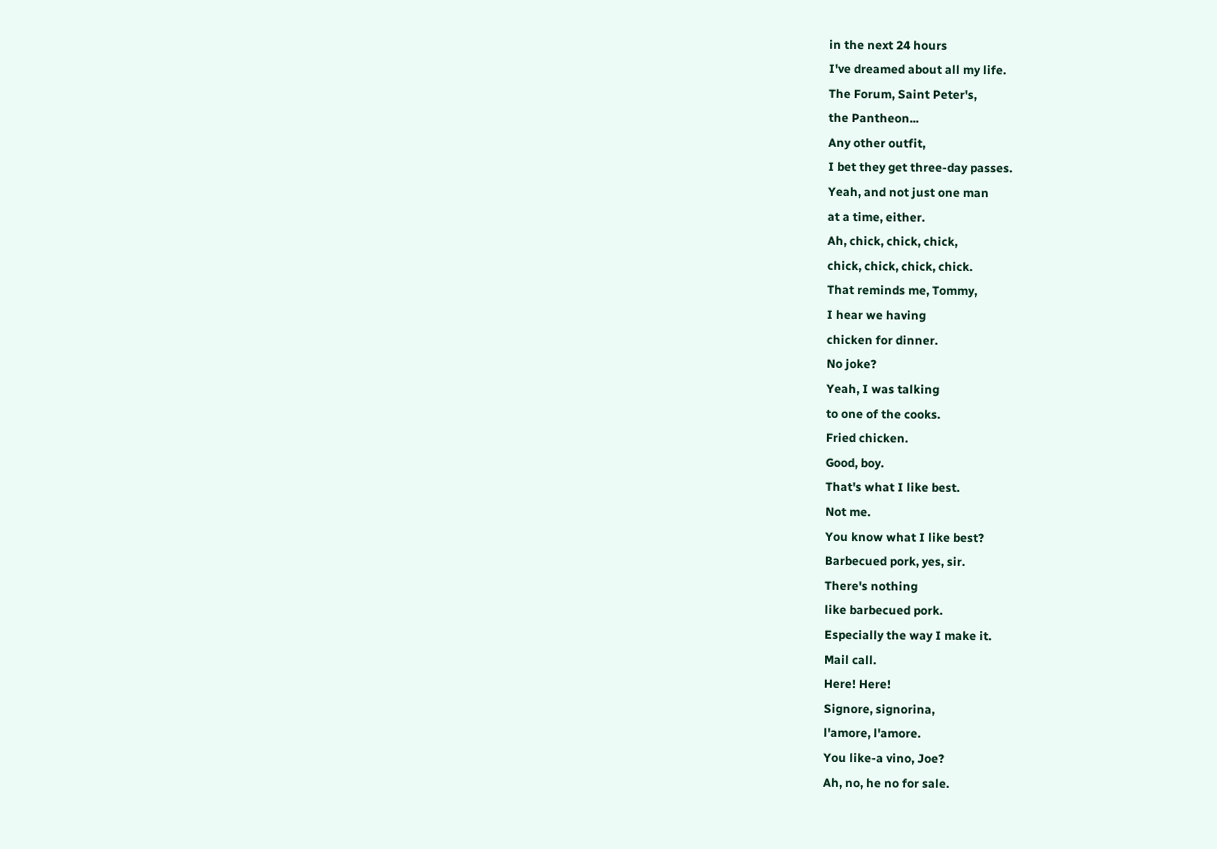in the next 24 hours
I've dreamed about all my life.
The Forum, Saint Peter's,
the Pantheon...
Any other outfit,
I bet they get three-day passes.
Yeah, and not just one man
at a time, either.
Ah, chick, chick, chick,
chick, chick, chick, chick.
That reminds me, Tommy,
I hear we having
chicken for dinner.
No joke?
Yeah, I was talking
to one of the cooks.
Fried chicken.
Good, boy.
That's what I like best.
Not me.
You know what I like best?
Barbecued pork, yes, sir.
There's nothing
like barbecued pork.
Especially the way I make it.
Mail call.
Here! Here!
Signore, signorina,
l'amore, l'amore.
You like-a vino, Joe?
Ah, no, he no for sale.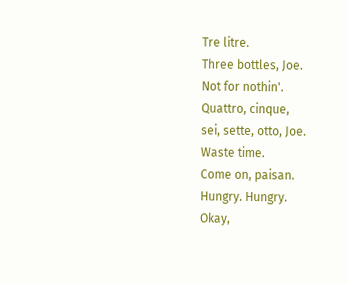Tre litre.
Three bottles, Joe.
Not for nothin'.
Quattro, cinque,
sei, sette, otto, Joe.
Waste time.
Come on, paisan.
Hungry. Hungry.
Okay,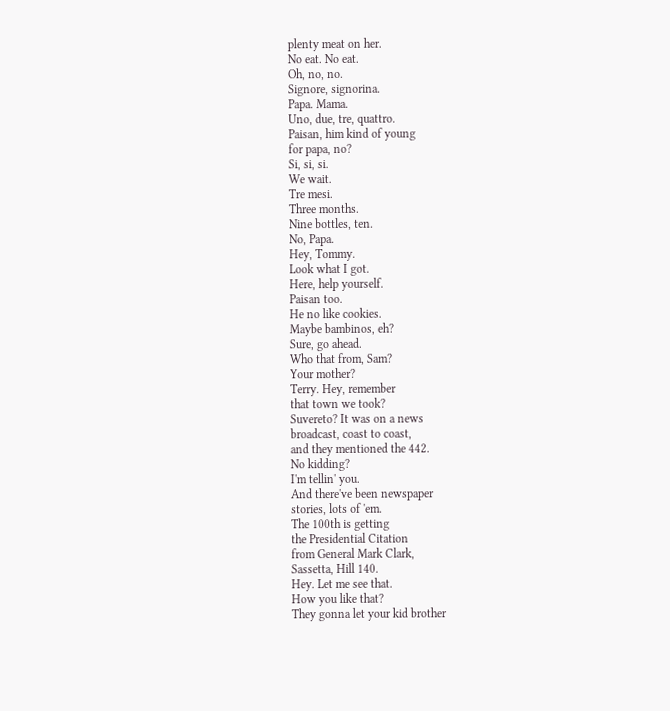plenty meat on her.
No eat. No eat.
Oh, no, no.
Signore, signorina.
Papa. Mama.
Uno, due, tre, quattro.
Paisan, him kind of young
for papa, no?
Si, si, si.
We wait.
Tre mesi.
Three months.
Nine bottles, ten.
No, Papa.
Hey, Tommy.
Look what I got.
Here, help yourself.
Paisan too.
He no like cookies.
Maybe bambinos, eh?
Sure, go ahead.
Who that from, Sam?
Your mother?
Terry. Hey, remember
that town we took?
Suvereto? It was on a news
broadcast, coast to coast,
and they mentioned the 442.
No kidding?
I'm tellin' you.
And there've been newspaper
stories, lots of 'em.
The 100th is getting
the Presidential Citation
from General Mark Clark,
Sassetta, Hill 140.
Hey. Let me see that.
How you like that?
They gonna let your kid brother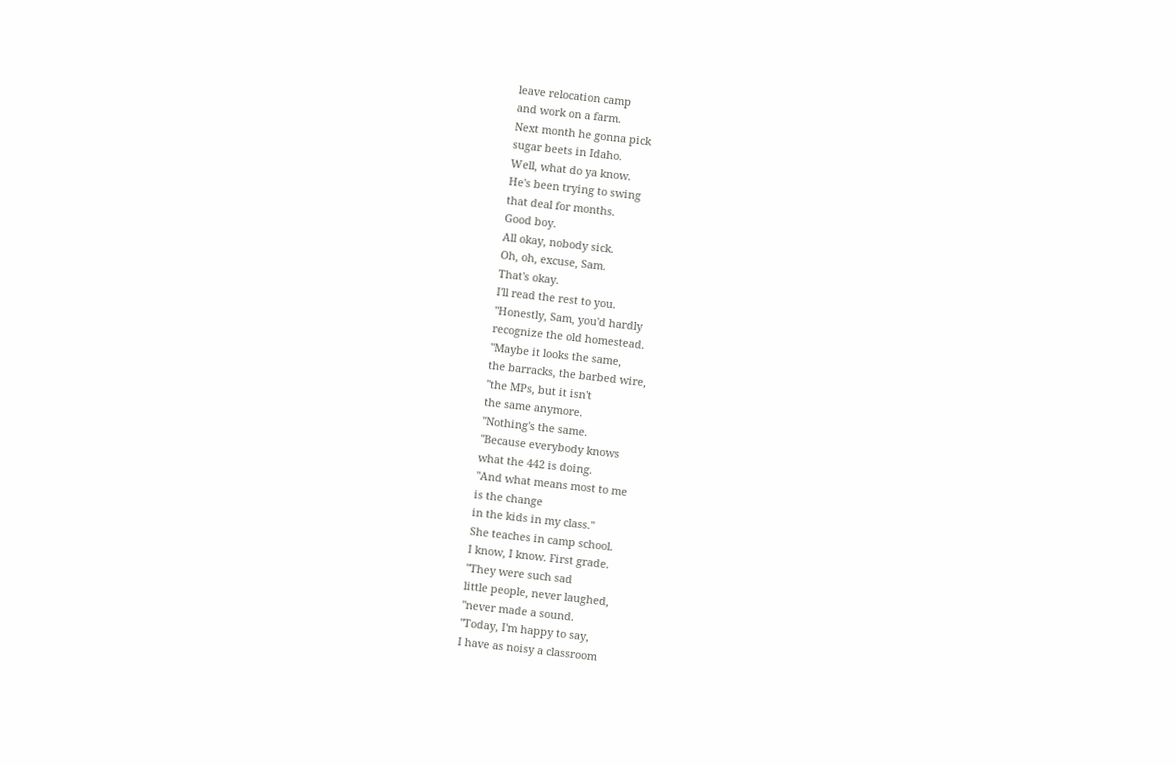leave relocation camp
and work on a farm.
Next month he gonna pick
sugar beets in Idaho.
Well, what do ya know.
He's been trying to swing
that deal for months.
Good boy.
All okay, nobody sick.
Oh, oh, excuse, Sam.
That's okay.
I'll read the rest to you.
"Honestly, Sam, you'd hardly
recognize the old homestead.
"Maybe it looks the same,
the barracks, the barbed wire,
"the MPs, but it isn't
the same anymore.
"Nothing's the same.
"Because everybody knows
what the 442 is doing.
"And what means most to me
is the change
in the kids in my class."
She teaches in camp school.
I know, I know. First grade.
"They were such sad
little people, never laughed,
"never made a sound.
"Today, I'm happy to say,
I have as noisy a classroom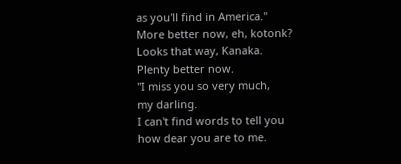as you'll find in America."
More better now, eh, kotonk?
Looks that way, Kanaka.
Plenty better now.
"I miss you so very much,
my darling.
I can't find words to tell you
how dear you are to me.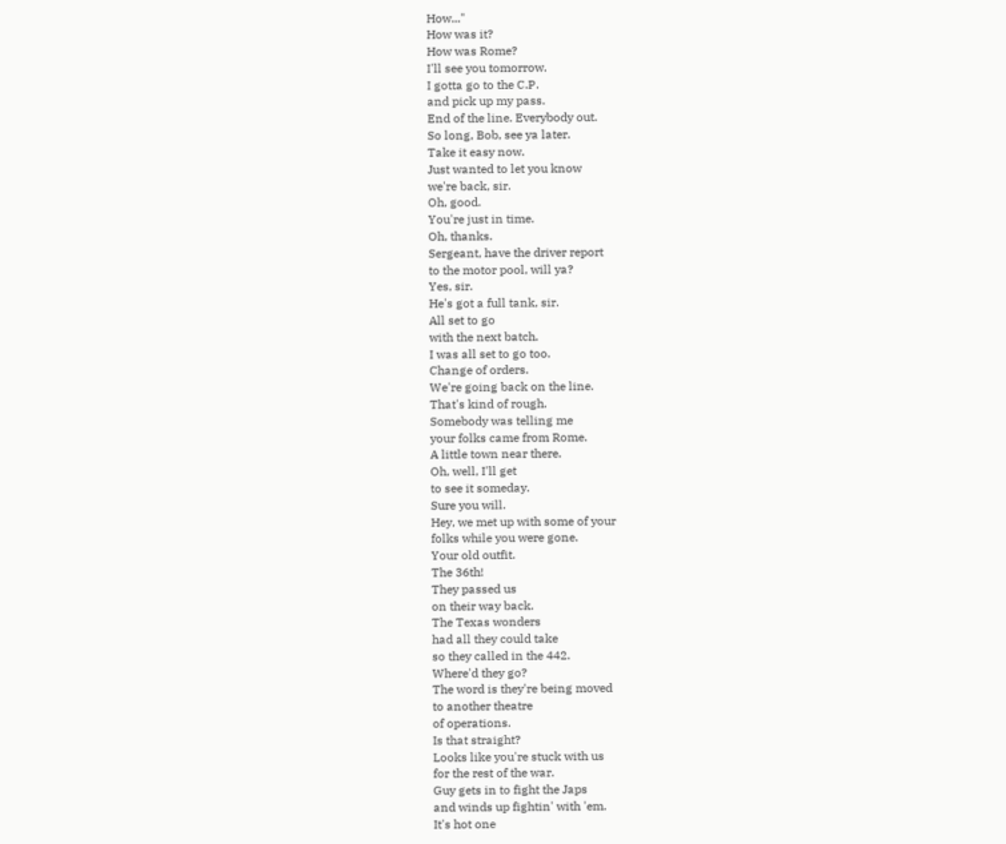How..."
How was it?
How was Rome?
I'll see you tomorrow.
I gotta go to the C.P.
and pick up my pass.
End of the line. Everybody out.
So long, Bob, see ya later.
Take it easy now.
Just wanted to let you know
we're back, sir.
Oh, good.
You're just in time.
Oh, thanks.
Sergeant, have the driver report
to the motor pool, will ya?
Yes, sir.
He's got a full tank, sir.
All set to go
with the next batch.
I was all set to go too.
Change of orders.
We're going back on the line.
That's kind of rough.
Somebody was telling me
your folks came from Rome.
A little town near there.
Oh, well, I'll get
to see it someday.
Sure you will.
Hey, we met up with some of your
folks while you were gone.
Your old outfit.
The 36th!
They passed us
on their way back.
The Texas wonders
had all they could take
so they called in the 442.
Where'd they go?
The word is they're being moved
to another theatre
of operations.
Is that straight?
Looks like you're stuck with us
for the rest of the war.
Guy gets in to fight the Japs
and winds up fightin' with 'em.
It's hot one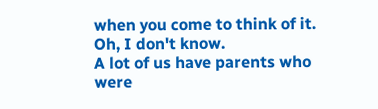when you come to think of it.
Oh, I don't know.
A lot of us have parents who
were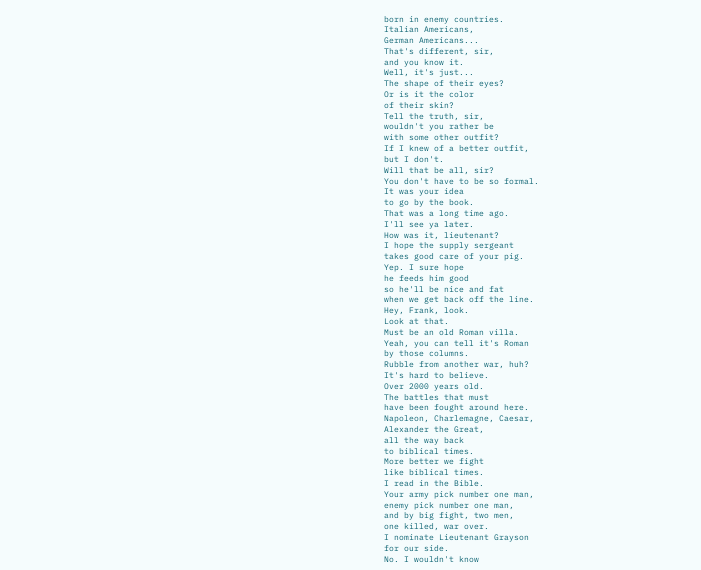born in enemy countries.
Italian Americans,
German Americans...
That's different, sir,
and you know it.
Well, it's just...
The shape of their eyes?
Or is it the color
of their skin?
Tell the truth, sir,
wouldn't you rather be
with some other outfit?
If I knew of a better outfit,
but I don't.
Will that be all, sir?
You don't have to be so formal.
It was your idea
to go by the book.
That was a long time ago.
I'll see ya later.
How was it, lieutenant?
I hope the supply sergeant
takes good care of your pig.
Yep. I sure hope
he feeds him good
so he'll be nice and fat
when we get back off the line.
Hey, Frank, look.
Look at that.
Must be an old Roman villa.
Yeah, you can tell it's Roman
by those columns.
Rubble from another war, huh?
It's hard to believe.
Over 2000 years old.
The battles that must
have been fought around here.
Napoleon, Charlemagne, Caesar,
Alexander the Great,
all the way back
to biblical times.
More better we fight
like biblical times.
I read in the Bible.
Your army pick number one man,
enemy pick number one man,
and by big fight, two men,
one killed, war over.
I nominate Lieutenant Grayson
for our side.
No. I wouldn't know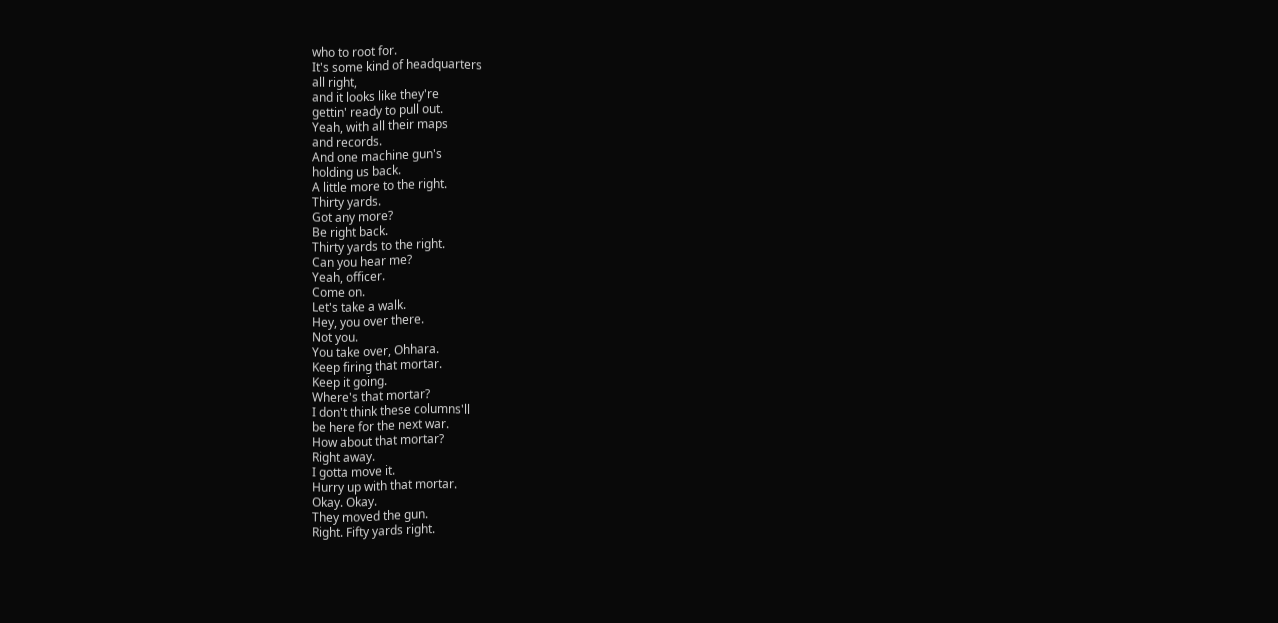who to root for.
It's some kind of headquarters
all right,
and it looks like they're
gettin' ready to pull out.
Yeah, with all their maps
and records.
And one machine gun's
holding us back.
A little more to the right.
Thirty yards.
Got any more?
Be right back.
Thirty yards to the right.
Can you hear me?
Yeah, officer.
Come on.
Let's take a walk.
Hey, you over there.
Not you.
You take over, Ohhara.
Keep firing that mortar.
Keep it going.
Where's that mortar?
I don't think these columns'll
be here for the next war.
How about that mortar?
Right away.
I gotta move it.
Hurry up with that mortar.
Okay. Okay.
They moved the gun.
Right. Fifty yards right.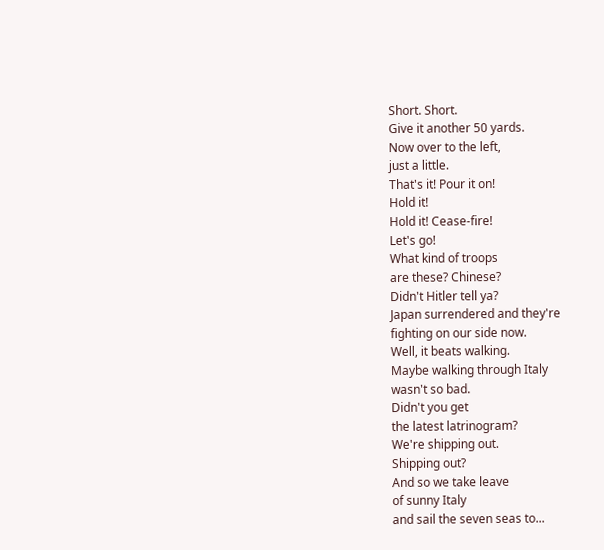Short. Short.
Give it another 50 yards.
Now over to the left,
just a little.
That's it! Pour it on!
Hold it!
Hold it! Cease-fire!
Let's go!
What kind of troops
are these? Chinese?
Didn't Hitler tell ya?
Japan surrendered and they're
fighting on our side now.
Well, it beats walking.
Maybe walking through Italy
wasn't so bad.
Didn't you get
the latest latrinogram?
We're shipping out.
Shipping out?
And so we take leave
of sunny Italy
and sail the seven seas to...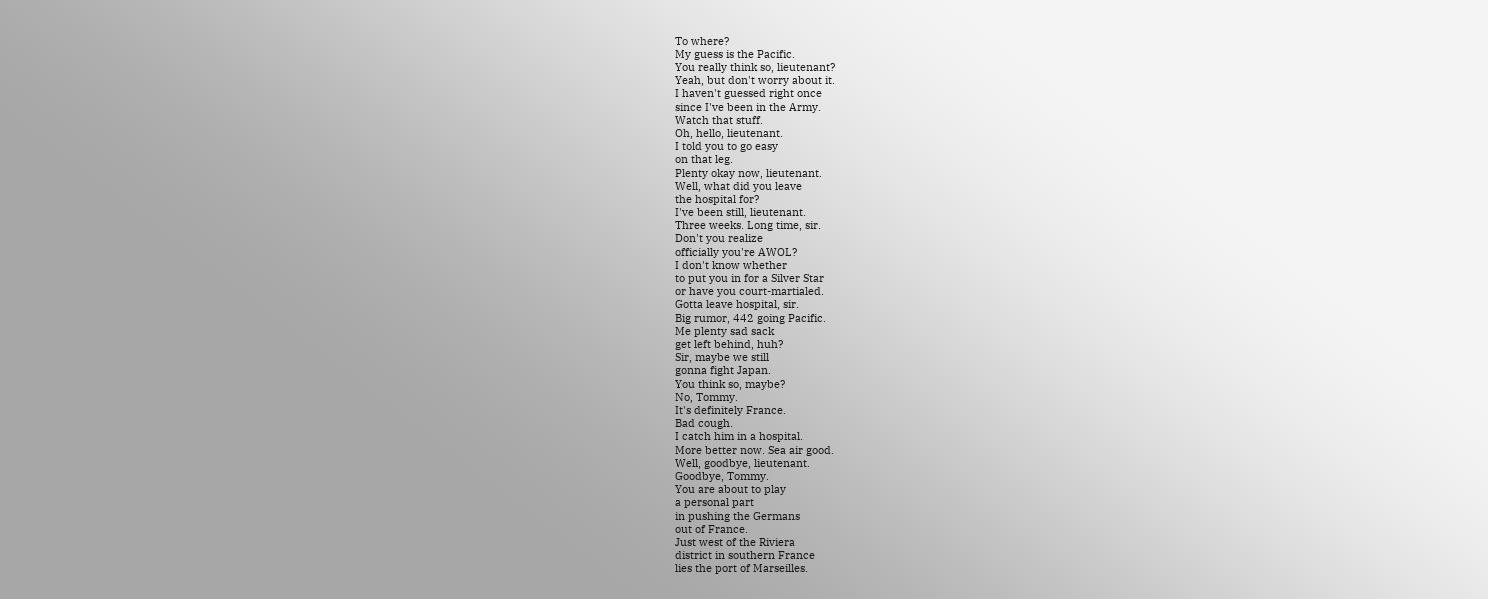To where?
My guess is the Pacific.
You really think so, lieutenant?
Yeah, but don't worry about it.
I haven't guessed right once
since I've been in the Army.
Watch that stuff.
Oh, hello, lieutenant.
I told you to go easy
on that leg.
Plenty okay now, lieutenant.
Well, what did you leave
the hospital for?
I've been still, lieutenant.
Three weeks. Long time, sir.
Don't you realize
officially you're AWOL?
I don't know whether
to put you in for a Silver Star
or have you court-martialed.
Gotta leave hospital, sir.
Big rumor, 442 going Pacific.
Me plenty sad sack
get left behind, huh?
Sir, maybe we still
gonna fight Japan.
You think so, maybe?
No, Tommy.
It's definitely France.
Bad cough.
I catch him in a hospital.
More better now. Sea air good.
Well, goodbye, lieutenant.
Goodbye, Tommy.
You are about to play
a personal part
in pushing the Germans
out of France.
Just west of the Riviera
district in southern France
lies the port of Marseilles.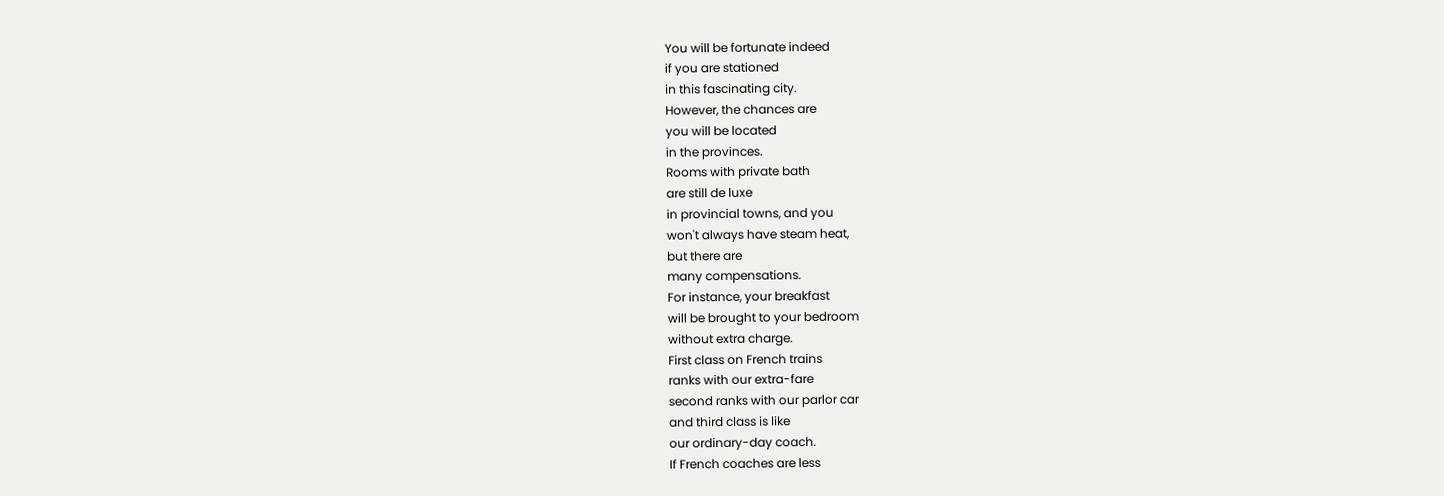You will be fortunate indeed
if you are stationed
in this fascinating city.
However, the chances are
you will be located
in the provinces.
Rooms with private bath
are still de luxe
in provincial towns, and you
won't always have steam heat,
but there are
many compensations.
For instance, your breakfast
will be brought to your bedroom
without extra charge.
First class on French trains
ranks with our extra-fare
second ranks with our parlor car
and third class is like
our ordinary-day coach.
If French coaches are less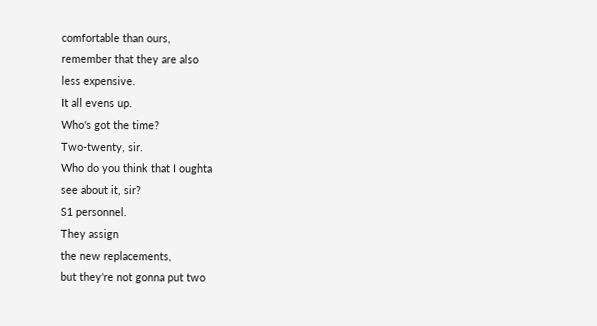comfortable than ours,
remember that they are also
less expensive.
It all evens up.
Who's got the time?
Two-twenty, sir.
Who do you think that I oughta
see about it, sir?
S1 personnel.
They assign
the new replacements,
but they're not gonna put two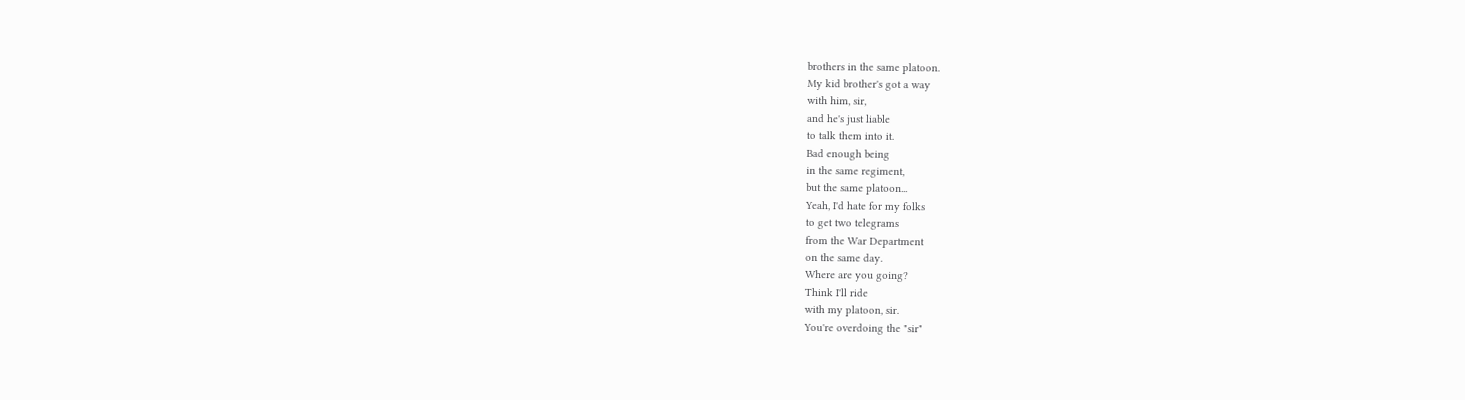brothers in the same platoon.
My kid brother's got a way
with him, sir,
and he's just liable
to talk them into it.
Bad enough being
in the same regiment,
but the same platoon...
Yeah, I'd hate for my folks
to get two telegrams
from the War Department
on the same day.
Where are you going?
Think I'll ride
with my platoon, sir.
You're overdoing the "sir"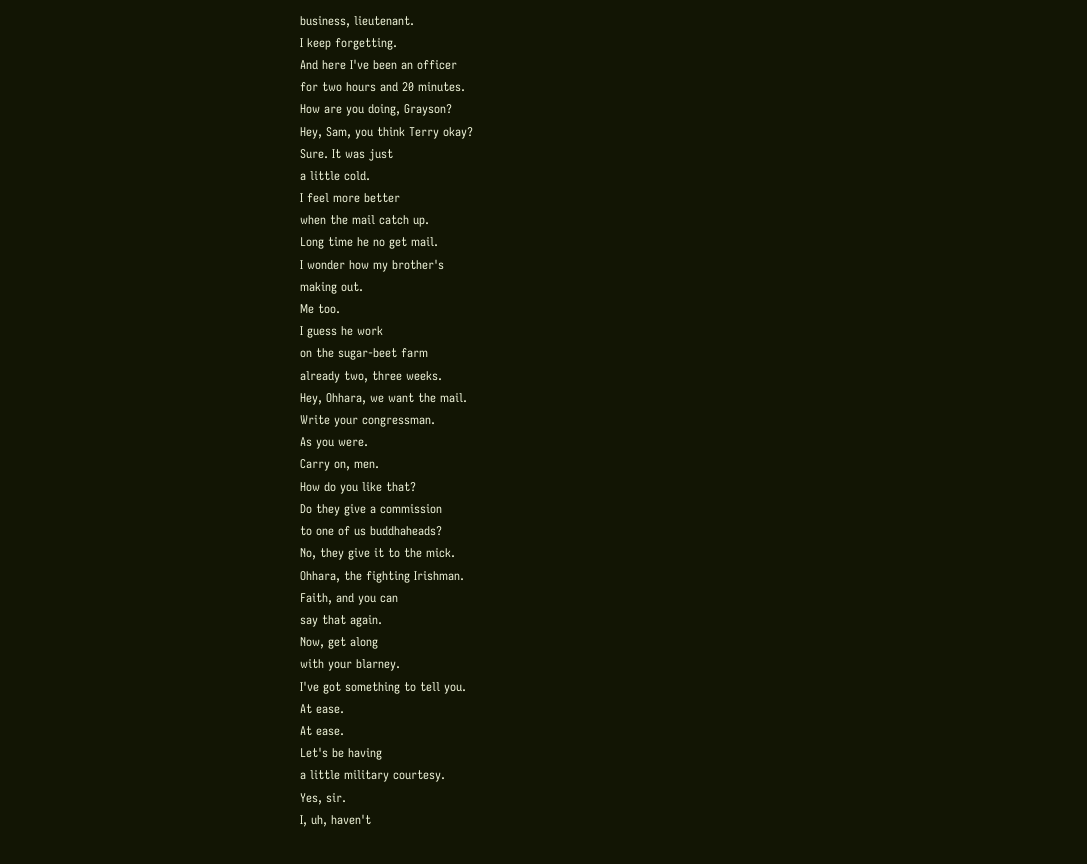business, lieutenant.
I keep forgetting.
And here I've been an officer
for two hours and 20 minutes.
How are you doing, Grayson?
Hey, Sam, you think Terry okay?
Sure. It was just
a little cold.
I feel more better
when the mail catch up.
Long time he no get mail.
I wonder how my brother's
making out.
Me too.
I guess he work
on the sugar-beet farm
already two, three weeks.
Hey, Ohhara, we want the mail.
Write your congressman.
As you were.
Carry on, men.
How do you like that?
Do they give a commission
to one of us buddhaheads?
No, they give it to the mick.
Ohhara, the fighting Irishman.
Faith, and you can
say that again.
Now, get along
with your blarney.
I've got something to tell you.
At ease.
At ease.
Let's be having
a little military courtesy.
Yes, sir.
I, uh, haven't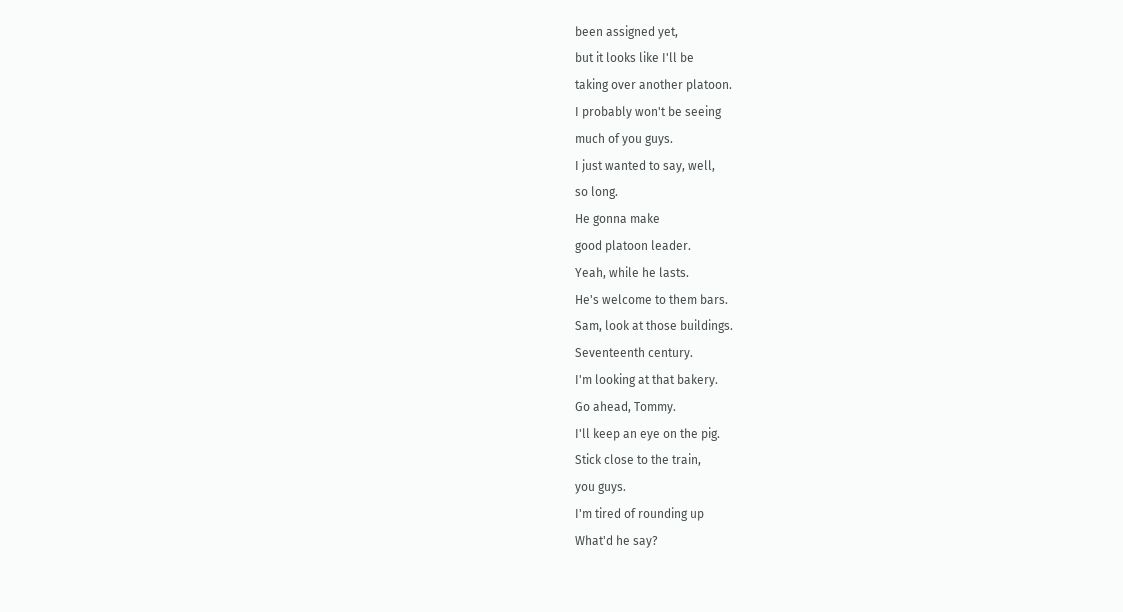been assigned yet,
but it looks like I'll be
taking over another platoon.
I probably won't be seeing
much of you guys.
I just wanted to say, well,
so long.
He gonna make
good platoon leader.
Yeah, while he lasts.
He's welcome to them bars.
Sam, look at those buildings.
Seventeenth century.
I'm looking at that bakery.
Go ahead, Tommy.
I'll keep an eye on the pig.
Stick close to the train,
you guys.
I'm tired of rounding up
What'd he say?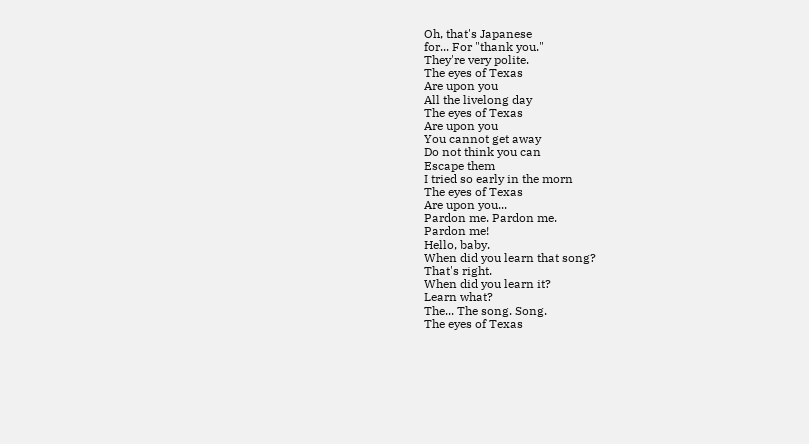Oh, that's Japanese
for... For "thank you."
They're very polite.
The eyes of Texas
Are upon you
All the livelong day
The eyes of Texas
Are upon you
You cannot get away
Do not think you can
Escape them
I tried so early in the morn
The eyes of Texas
Are upon you...
Pardon me. Pardon me.
Pardon me!
Hello, baby.
When did you learn that song?
That's right.
When did you learn it?
Learn what?
The... The song. Song.
The eyes of Texas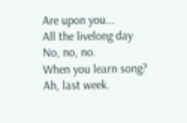Are upon you...
All the livelong day
No, no, no.
When you learn song?
Ah, last week.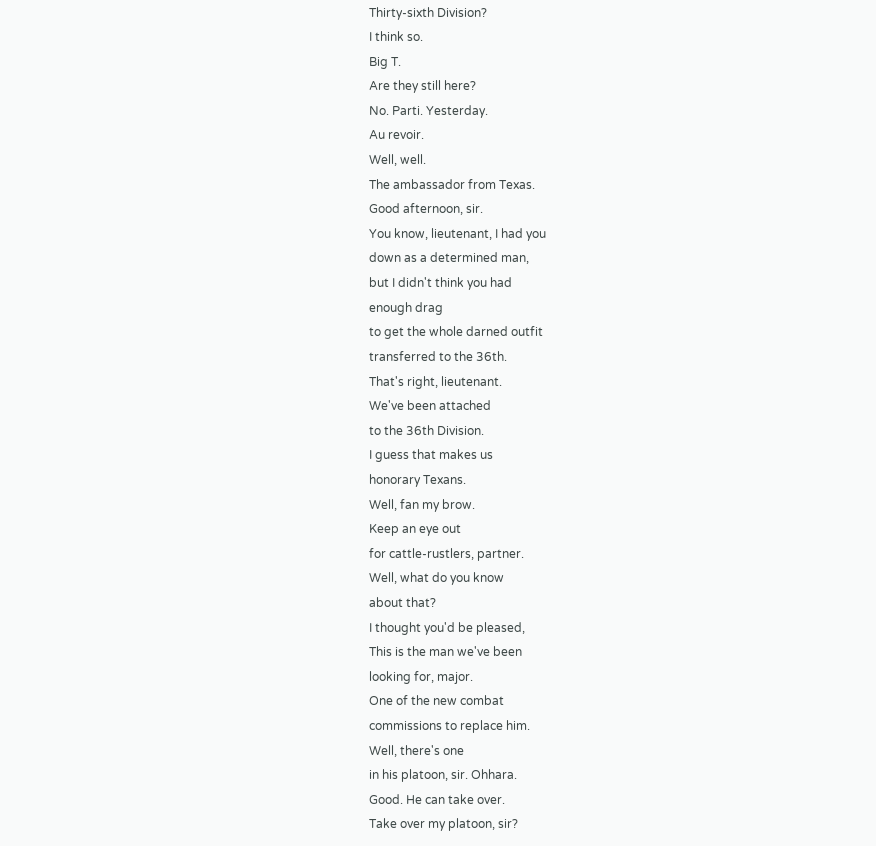Thirty-sixth Division?
I think so.
Big T.
Are they still here?
No. Parti. Yesterday.
Au revoir.
Well, well.
The ambassador from Texas.
Good afternoon, sir.
You know, lieutenant, I had you
down as a determined man,
but I didn't think you had
enough drag
to get the whole darned outfit
transferred to the 36th.
That's right, lieutenant.
We've been attached
to the 36th Division.
I guess that makes us
honorary Texans.
Well, fan my brow.
Keep an eye out
for cattle-rustlers, partner.
Well, what do you know
about that?
I thought you'd be pleased,
This is the man we've been
looking for, major.
One of the new combat
commissions to replace him.
Well, there's one
in his platoon, sir. Ohhara.
Good. He can take over.
Take over my platoon, sir?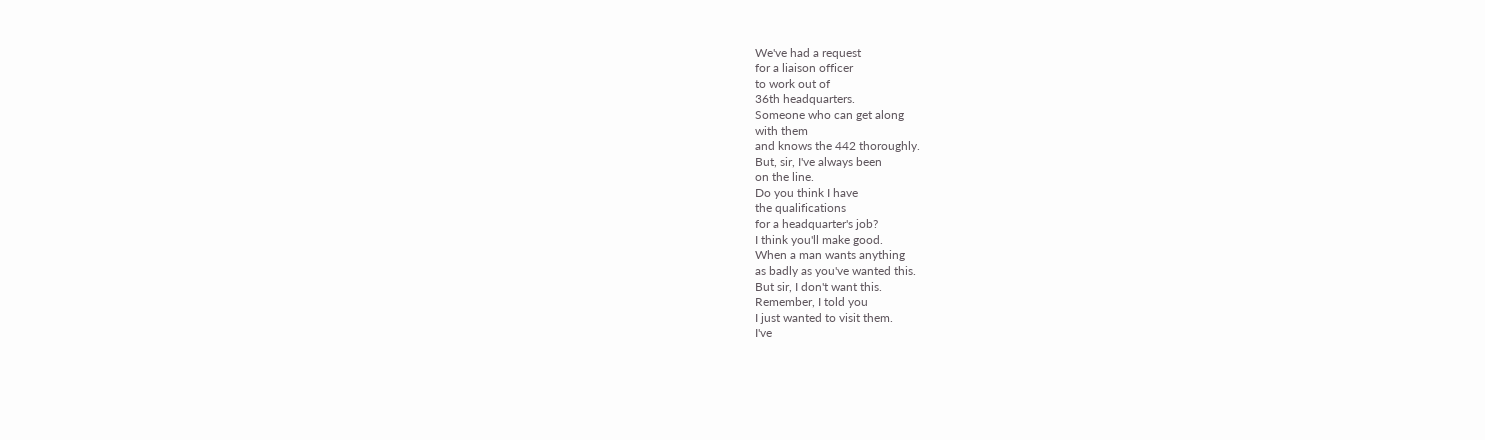We've had a request
for a liaison officer
to work out of
36th headquarters.
Someone who can get along
with them
and knows the 442 thoroughly.
But, sir, I've always been
on the line.
Do you think I have
the qualifications
for a headquarter's job?
I think you'll make good.
When a man wants anything
as badly as you've wanted this.
But sir, I don't want this.
Remember, I told you
I just wanted to visit them.
I've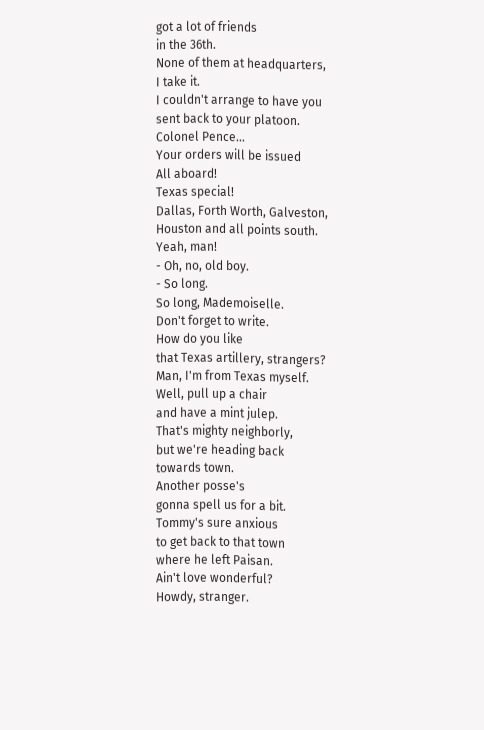got a lot of friends
in the 36th.
None of them at headquarters,
I take it.
I couldn't arrange to have you
sent back to your platoon.
Colonel Pence...
Your orders will be issued
All aboard!
Texas special!
Dallas, Forth Worth, Galveston,
Houston and all points south.
Yeah, man!
- Oh, no, old boy.
- So long.
So long, Mademoiselle.
Don't forget to write.
How do you like
that Texas artillery, strangers?
Man, I'm from Texas myself.
Well, pull up a chair
and have a mint julep.
That's mighty neighborly,
but we're heading back
towards town.
Another posse's
gonna spell us for a bit.
Tommy's sure anxious
to get back to that town
where he left Paisan.
Ain't love wonderful?
Howdy, stranger.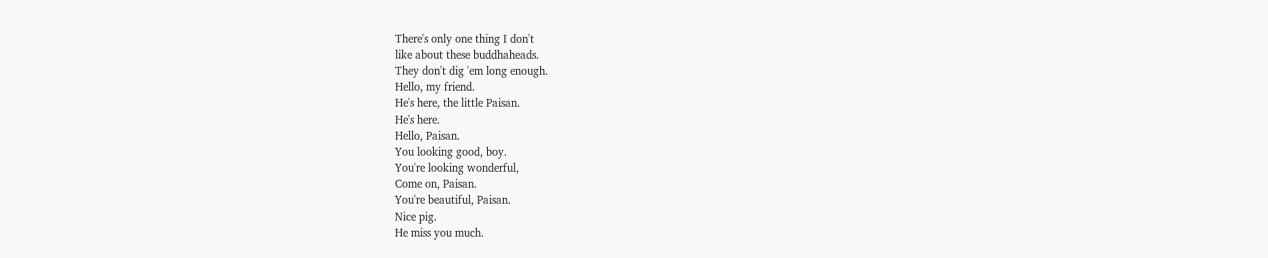There's only one thing I don't
like about these buddhaheads.
They don't dig 'em long enough.
Hello, my friend.
He's here, the little Paisan.
He's here.
Hello, Paisan.
You looking good, boy.
You're looking wonderful,
Come on, Paisan.
You're beautiful, Paisan.
Nice pig.
He miss you much.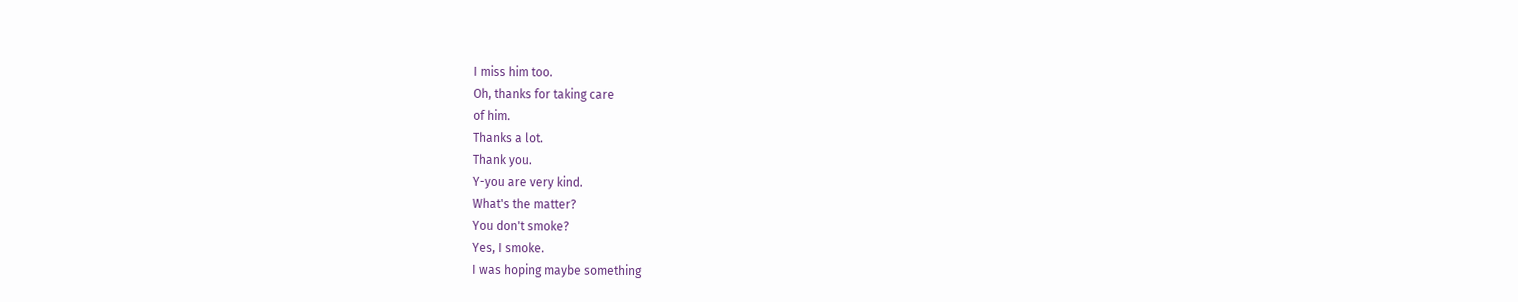I miss him too.
Oh, thanks for taking care
of him.
Thanks a lot.
Thank you.
Y-you are very kind.
What's the matter?
You don't smoke?
Yes, I smoke.
I was hoping maybe something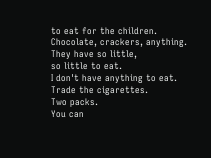to eat for the children.
Chocolate, crackers, anything.
They have so little,
so little to eat.
I don't have anything to eat.
Trade the cigarettes.
Two packs.
You can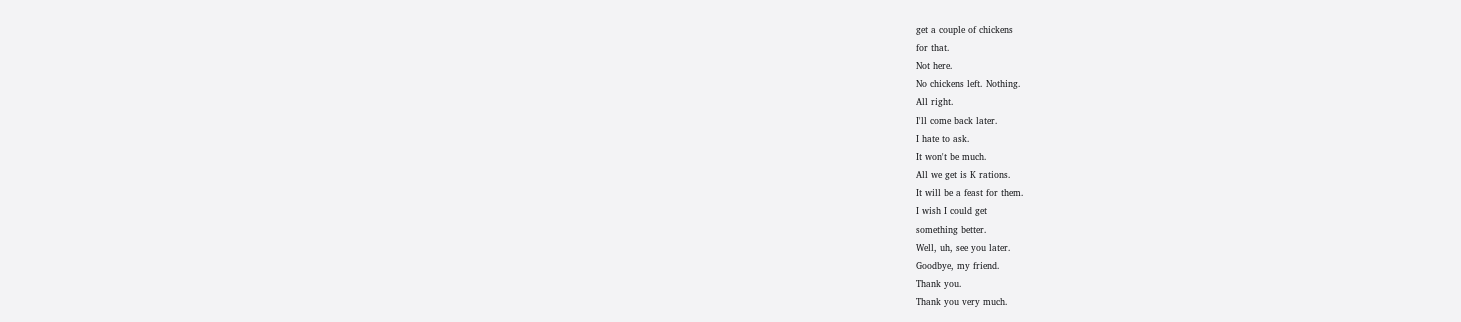get a couple of chickens
for that.
Not here.
No chickens left. Nothing.
All right.
I'll come back later.
I hate to ask.
It won't be much.
All we get is K rations.
It will be a feast for them.
I wish I could get
something better.
Well, uh, see you later.
Goodbye, my friend.
Thank you.
Thank you very much.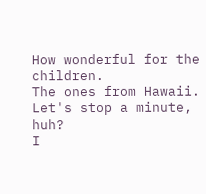How wonderful for the children.
The ones from Hawaii.
Let's stop a minute, huh?
I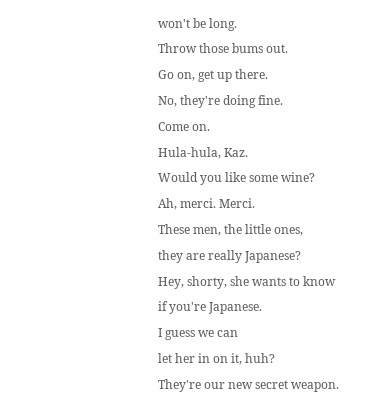won't be long.
Throw those bums out.
Go on, get up there.
No, they're doing fine.
Come on.
Hula-hula, Kaz.
Would you like some wine?
Ah, merci. Merci.
These men, the little ones,
they are really Japanese?
Hey, shorty, she wants to know
if you're Japanese.
I guess we can
let her in on it, huh?
They're our new secret weapon.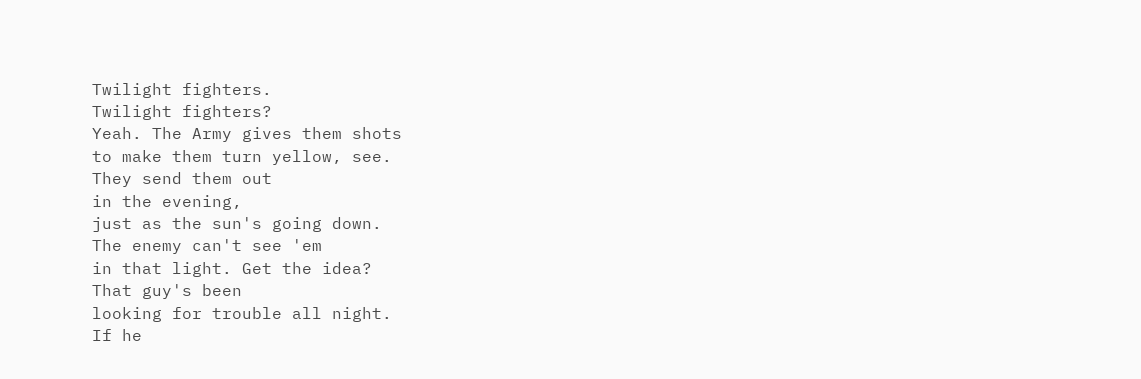Twilight fighters.
Twilight fighters?
Yeah. The Army gives them shots
to make them turn yellow, see.
They send them out
in the evening,
just as the sun's going down.
The enemy can't see 'em
in that light. Get the idea?
That guy's been
looking for trouble all night.
If he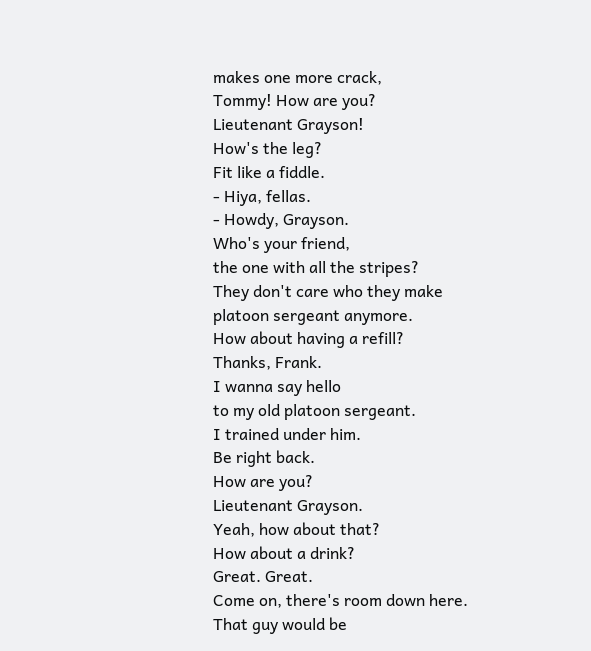makes one more crack,
Tommy! How are you?
Lieutenant Grayson!
How's the leg?
Fit like a fiddle.
- Hiya, fellas.
- Howdy, Grayson.
Who's your friend,
the one with all the stripes?
They don't care who they make
platoon sergeant anymore.
How about having a refill?
Thanks, Frank.
I wanna say hello
to my old platoon sergeant.
I trained under him.
Be right back.
How are you?
Lieutenant Grayson.
Yeah, how about that?
How about a drink?
Great. Great.
Come on, there's room down here.
That guy would be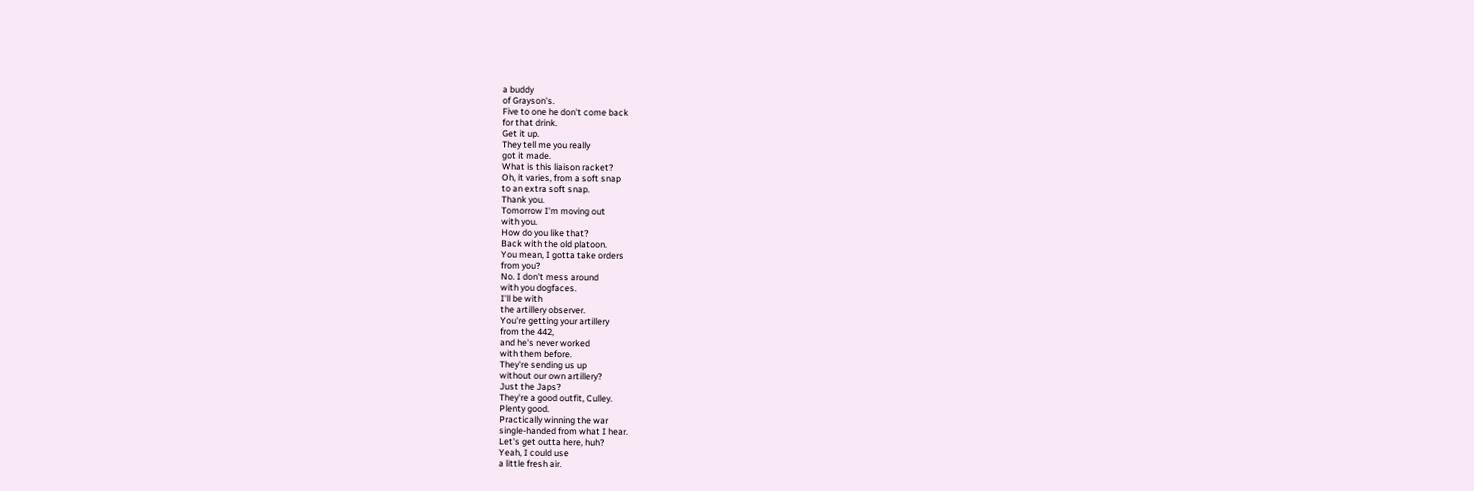a buddy
of Grayson's.
Five to one he don't come back
for that drink.
Get it up.
They tell me you really
got it made.
What is this liaison racket?
Oh, it varies, from a soft snap
to an extra soft snap.
Thank you.
Tomorrow I'm moving out
with you.
How do you like that?
Back with the old platoon.
You mean, I gotta take orders
from you?
No. I don't mess around
with you dogfaces.
I'll be with
the artillery observer.
You're getting your artillery
from the 442,
and he's never worked
with them before.
They're sending us up
without our own artillery?
Just the Japs?
They're a good outfit, Culley.
Plenty good.
Practically winning the war
single-handed from what I hear.
Let's get outta here, huh?
Yeah, I could use
a little fresh air.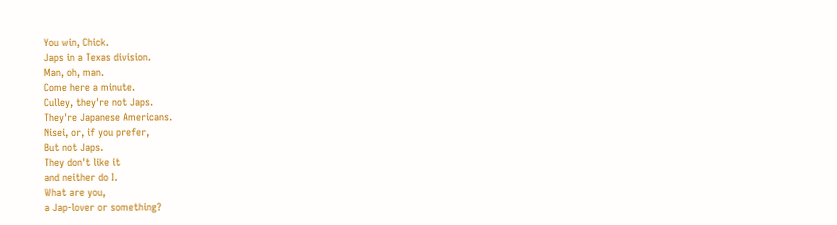You win, Chick.
Japs in a Texas division.
Man, oh, man.
Come here a minute.
Culley, they're not Japs.
They're Japanese Americans.
Nisei, or, if you prefer,
But not Japs.
They don't like it
and neither do I.
What are you,
a Jap-lover or something?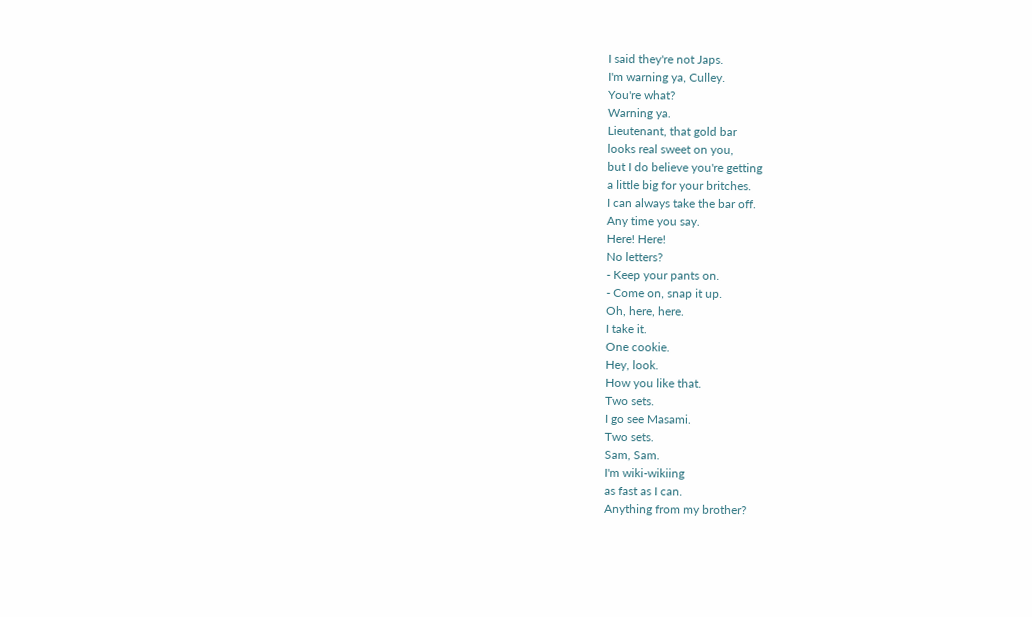I said they're not Japs.
I'm warning ya, Culley.
You're what?
Warning ya.
Lieutenant, that gold bar
looks real sweet on you,
but I do believe you're getting
a little big for your britches.
I can always take the bar off.
Any time you say.
Here! Here!
No letters?
- Keep your pants on.
- Come on, snap it up.
Oh, here, here.
I take it.
One cookie.
Hey, look.
How you like that.
Two sets.
I go see Masami.
Two sets.
Sam, Sam.
I'm wiki-wikiing
as fast as I can.
Anything from my brother?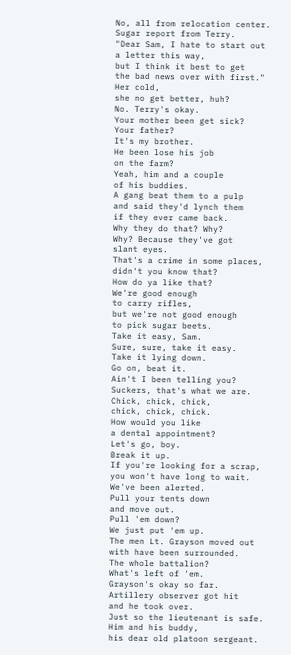No, all from relocation center.
Sugar report from Terry.
"Dear Sam, I hate to start out
a letter this way,
but I think it best to get
the bad news over with first."
Her cold,
she no get better, huh?
No. Terry's okay.
Your mother been get sick?
Your father?
It's my brother.
He been lose his job
on the farm?
Yeah, him and a couple
of his buddies.
A gang beat them to a pulp
and said they'd lynch them
if they ever came back.
Why they do that? Why?
Why? Because they've got
slant eyes.
That's a crime in some places,
didn't you know that?
How do ya like that?
We're good enough
to carry rifles,
but we're not good enough
to pick sugar beets.
Take it easy, Sam.
Sure, sure, take it easy.
Take it lying down.
Go on, beat it.
Ain't I been telling you?
Suckers, that's what we are.
Chick, chick, chick,
chick, chick, chick.
How would you like
a dental appointment?
Let's go, boy.
Break it up.
If you're looking for a scrap,
you won't have long to wait.
We've been alerted.
Pull your tents down
and move out.
Pull 'em down?
We just put 'em up.
The men Lt. Grayson moved out
with have been surrounded.
The whole battalion?
What's left of 'em.
Grayson's okay so far.
Artillery observer got hit
and he took over.
Just so the lieutenant is safe.
Him and his buddy,
his dear old platoon sergeant.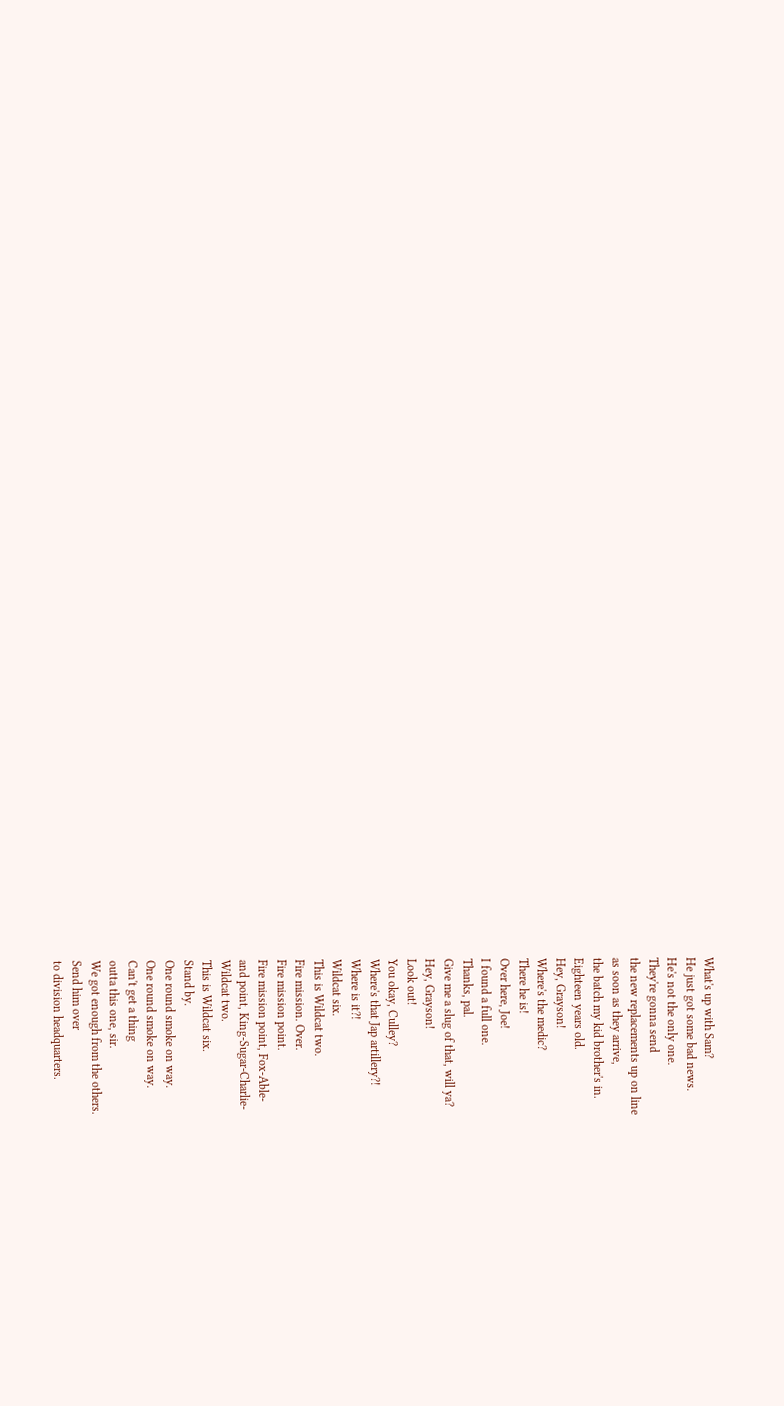What's up with Sam?
He just got some bad news.
He's not the only one.
They're gonna send
the new replacements up on line
as soon as they arrive,
the batch my kid brother's in.
Eighteen years old.
Hey, Grayson!
Where's the medic?
There he is!
Over here, Joe!
I found a full one.
Thanks, pal.
Give me a slug of that, will ya?
Hey, Grayson!
Look out!
You okay, Culley?
Where's that Jap artillery?!
Where is it?!
Wildcat six.
This is Wildcat two.
Fire mission. Over.
Fire mission point.
Fire mission point, Fox-Able-
and point, King-Sugar-Charlie-
Wildcat two.
This is Wildcat six.
Stand by.
One round smoke on way.
One round smoke on way.
Can't get a thing
outta this one, sir.
We got enough from the others.
Send him over
to division headquarters.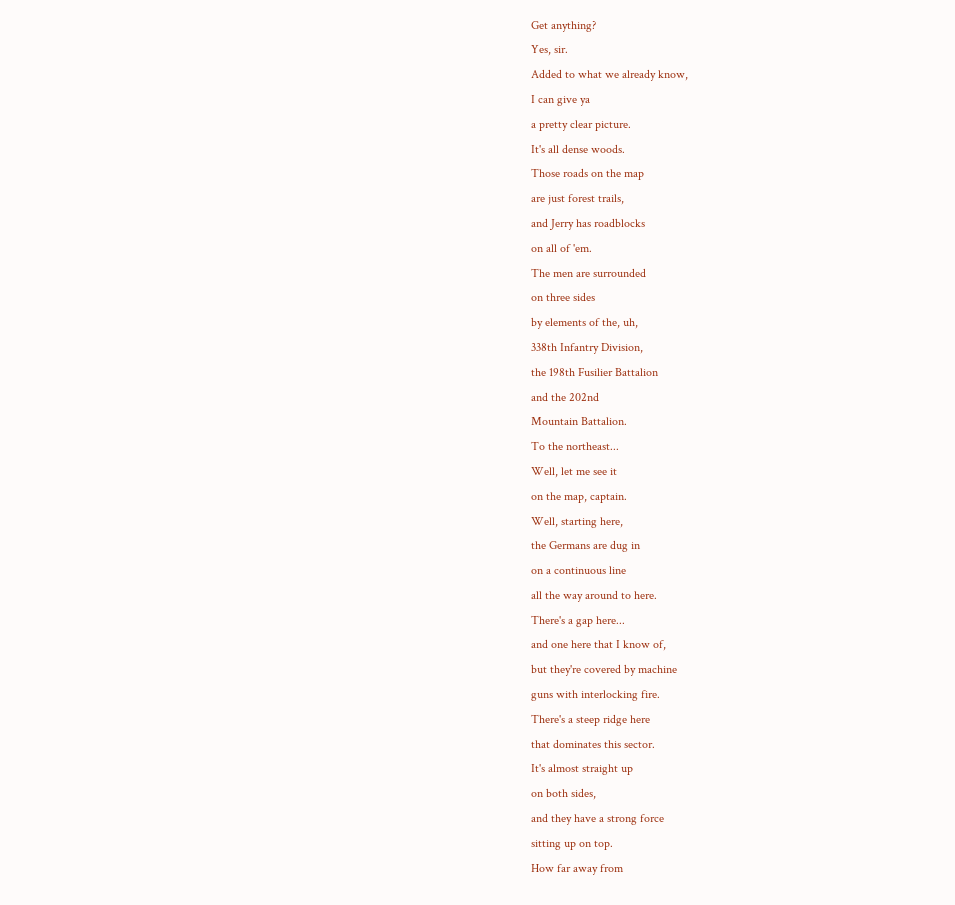Get anything?
Yes, sir.
Added to what we already know,
I can give ya
a pretty clear picture.
It's all dense woods.
Those roads on the map
are just forest trails,
and Jerry has roadblocks
on all of 'em.
The men are surrounded
on three sides
by elements of the, uh,
338th Infantry Division,
the 198th Fusilier Battalion
and the 202nd
Mountain Battalion.
To the northeast...
Well, let me see it
on the map, captain.
Well, starting here,
the Germans are dug in
on a continuous line
all the way around to here.
There's a gap here...
and one here that I know of,
but they're covered by machine
guns with interlocking fire.
There's a steep ridge here
that dominates this sector.
It's almost straight up
on both sides,
and they have a strong force
sitting up on top.
How far away from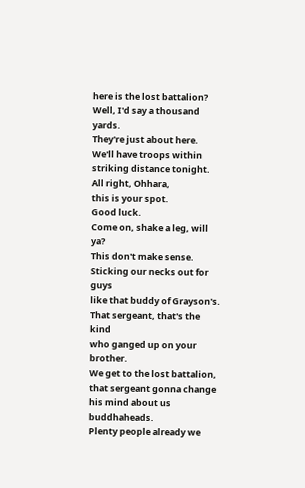here is the lost battalion?
Well, I'd say a thousand yards.
They're just about here.
We'll have troops within
striking distance tonight.
All right, Ohhara,
this is your spot.
Good luck.
Come on, shake a leg, will ya?
This don't make sense.
Sticking our necks out for guys
like that buddy of Grayson's.
That sergeant, that's the kind
who ganged up on your brother.
We get to the lost battalion,
that sergeant gonna change
his mind about us buddhaheads.
Plenty people already we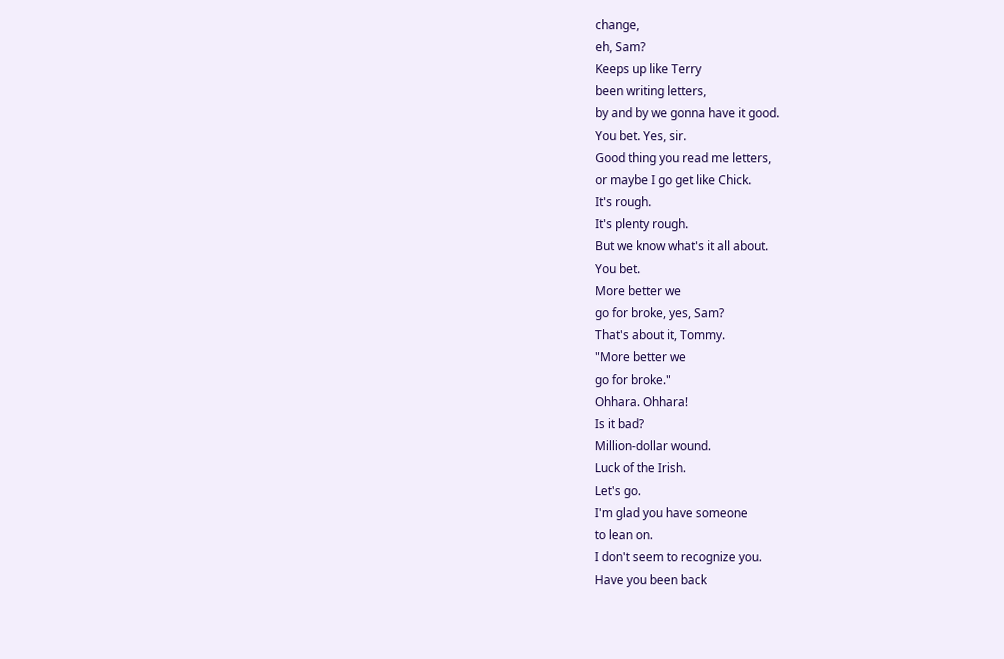change,
eh, Sam?
Keeps up like Terry
been writing letters,
by and by we gonna have it good.
You bet. Yes, sir.
Good thing you read me letters,
or maybe I go get like Chick.
It's rough.
It's plenty rough.
But we know what's it all about.
You bet.
More better we
go for broke, yes, Sam?
That's about it, Tommy.
"More better we
go for broke."
Ohhara. Ohhara!
Is it bad?
Million-dollar wound.
Luck of the Irish.
Let's go.
I'm glad you have someone
to lean on.
I don't seem to recognize you.
Have you been back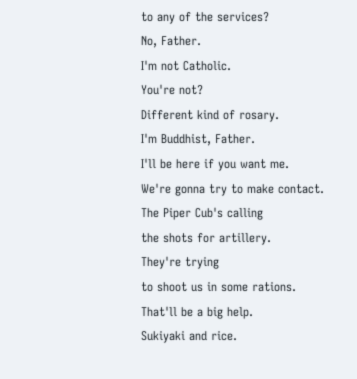to any of the services?
No, Father.
I'm not Catholic.
You're not?
Different kind of rosary.
I'm Buddhist, Father.
I'll be here if you want me.
We're gonna try to make contact.
The Piper Cub's calling
the shots for artillery.
They're trying
to shoot us in some rations.
That'll be a big help.
Sukiyaki and rice.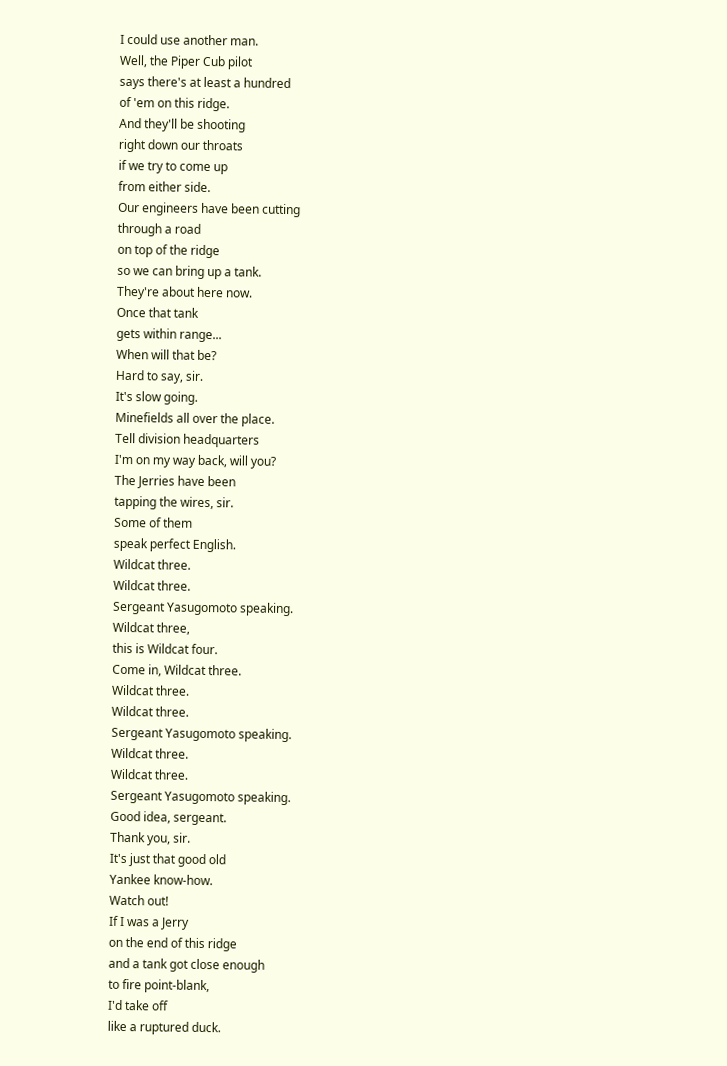I could use another man.
Well, the Piper Cub pilot
says there's at least a hundred
of 'em on this ridge.
And they'll be shooting
right down our throats
if we try to come up
from either side.
Our engineers have been cutting
through a road
on top of the ridge
so we can bring up a tank.
They're about here now.
Once that tank
gets within range...
When will that be?
Hard to say, sir.
It's slow going.
Minefields all over the place.
Tell division headquarters
I'm on my way back, will you?
The Jerries have been
tapping the wires, sir.
Some of them
speak perfect English.
Wildcat three.
Wildcat three.
Sergeant Yasugomoto speaking.
Wildcat three,
this is Wildcat four.
Come in, Wildcat three.
Wildcat three.
Wildcat three.
Sergeant Yasugomoto speaking.
Wildcat three.
Wildcat three.
Sergeant Yasugomoto speaking.
Good idea, sergeant.
Thank you, sir.
It's just that good old
Yankee know-how.
Watch out!
If I was a Jerry
on the end of this ridge
and a tank got close enough
to fire point-blank,
I'd take off
like a ruptured duck.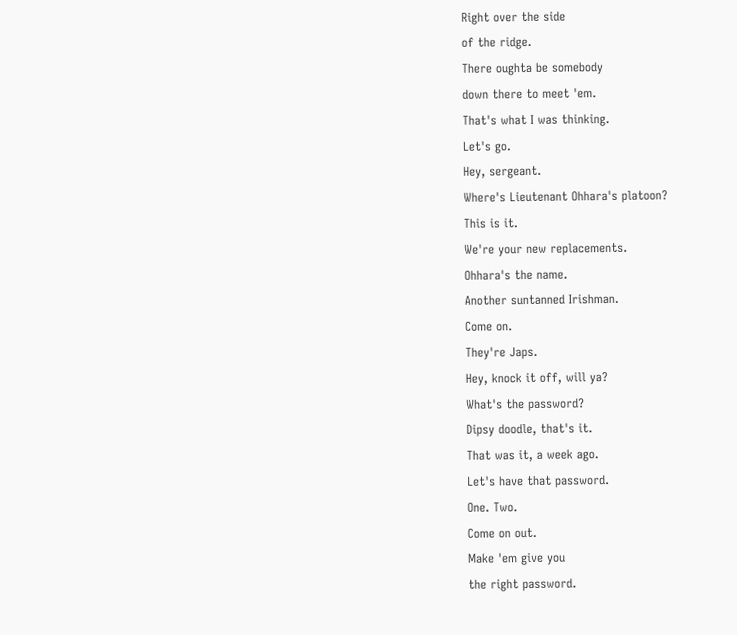Right over the side
of the ridge.
There oughta be somebody
down there to meet 'em.
That's what I was thinking.
Let's go.
Hey, sergeant.
Where's Lieutenant Ohhara's platoon?
This is it.
We're your new replacements.
Ohhara's the name.
Another suntanned Irishman.
Come on.
They're Japs.
Hey, knock it off, will ya?
What's the password?
Dipsy doodle, that's it.
That was it, a week ago.
Let's have that password.
One. Two.
Come on out.
Make 'em give you
the right password.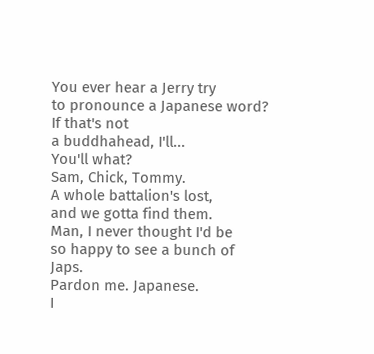You ever hear a Jerry try
to pronounce a Japanese word?
If that's not
a buddhahead, I'll...
You'll what?
Sam, Chick, Tommy.
A whole battalion's lost,
and we gotta find them.
Man, I never thought I'd be
so happy to see a bunch of Japs.
Pardon me. Japanese.
I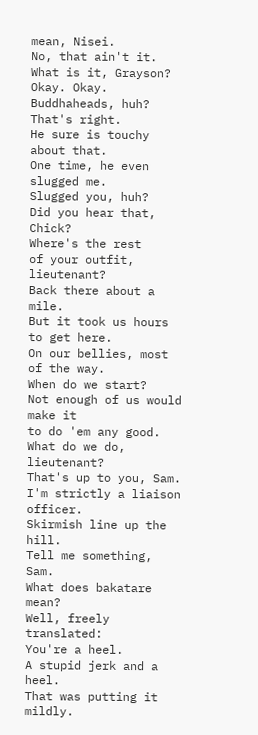mean, Nisei.
No, that ain't it.
What is it, Grayson?
Okay. Okay.
Buddhaheads, huh?
That's right.
He sure is touchy about that.
One time, he even slugged me.
Slugged you, huh?
Did you hear that, Chick?
Where's the rest
of your outfit, lieutenant?
Back there about a mile.
But it took us hours
to get here.
On our bellies, most of the way.
When do we start?
Not enough of us would make it
to do 'em any good.
What do we do, lieutenant?
That's up to you, Sam.
I'm strictly a liaison officer.
Skirmish line up the hill.
Tell me something, Sam.
What does bakatare mean?
Well, freely translated:
You're a heel.
A stupid jerk and a heel.
That was putting it mildly.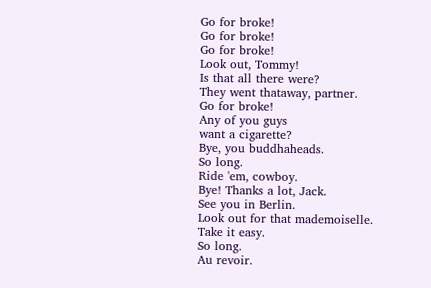Go for broke!
Go for broke!
Go for broke!
Look out, Tommy!
Is that all there were?
They went thataway, partner.
Go for broke!
Any of you guys
want a cigarette?
Bye, you buddhaheads.
So long.
Ride 'em, cowboy.
Bye! Thanks a lot, Jack.
See you in Berlin.
Look out for that mademoiselle.
Take it easy.
So long.
Au revoir.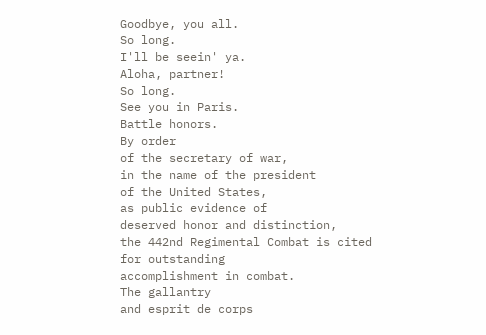Goodbye, you all.
So long.
I'll be seein' ya.
Aloha, partner!
So long.
See you in Paris.
Battle honors.
By order
of the secretary of war,
in the name of the president
of the United States,
as public evidence of
deserved honor and distinction,
the 442nd Regimental Combat is cited for outstanding
accomplishment in combat.
The gallantry
and esprit de corps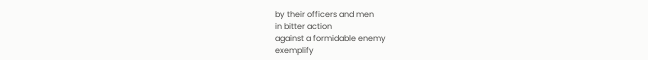by their officers and men
in bitter action
against a formidable enemy
exemplify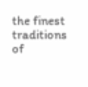the finest traditions
of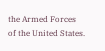the Armed Forces
of the United States.